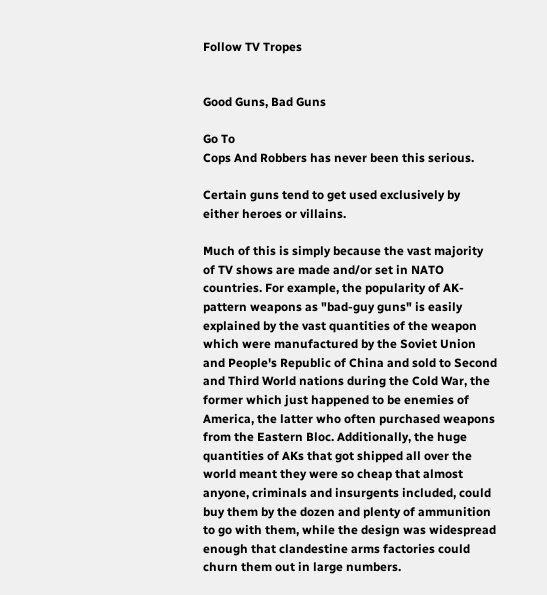Follow TV Tropes


Good Guns, Bad Guns

Go To
Cops And Robbers has never been this serious.

Certain guns tend to get used exclusively by either heroes or villains.

Much of this is simply because the vast majority of TV shows are made and/or set in NATO countries. For example, the popularity of AK-pattern weapons as "bad-guy guns" is easily explained by the vast quantities of the weapon which were manufactured by the Soviet Union and People's Republic of China and sold to Second and Third World nations during the Cold War, the former which just happened to be enemies of America, the latter who often purchased weapons from the Eastern Bloc. Additionally, the huge quantities of AKs that got shipped all over the world meant they were so cheap that almost anyone, criminals and insurgents included, could buy them by the dozen and plenty of ammunition to go with them, while the design was widespread enough that clandestine arms factories could churn them out in large numbers.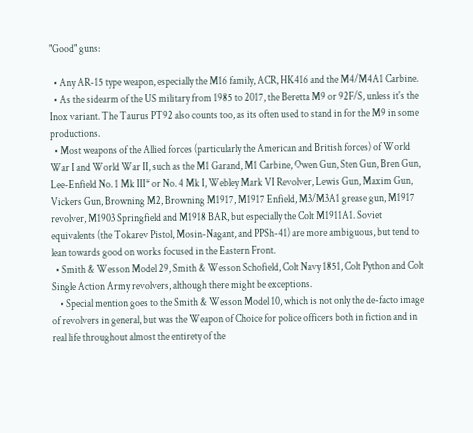"Good" guns:

  • Any AR-15 type weapon, especially the M16 family, ACR, HK416 and the M4/M4A1 Carbine.
  • As the sidearm of the US military from 1985 to 2017, the Beretta M9 or 92F/S, unless it's the Inox variant. The Taurus PT92 also counts too, as its often used to stand in for the M9 in some productions.
  • Most weapons of the Allied forces (particularly the American and British forces) of World War I and World War II, such as the M1 Garand, M1 Carbine, Owen Gun, Sten Gun, Bren Gun, Lee-Enfield No. 1 Mk III* or No. 4 Mk I, Webley Mark VI Revolver, Lewis Gun, Maxim Gun, Vickers Gun, Browning M2, Browning M1917, M1917 Enfield, M3/M3A1 grease gun, M1917 revolver, M1903 Springfield and M1918 BAR, but especially the Colt M1911A1. Soviet equivalents (the Tokarev Pistol, Mosin-Nagant, and PPSh-41) are more ambiguous, but tend to lean towards good on works focused in the Eastern Front.
  • Smith & Wesson Model 29, Smith & Wesson Schofield, Colt Navy 1851, Colt Python and Colt Single Action Army revolvers, although there might be exceptions.
    • Special mention goes to the Smith & Wesson Model 10, which is not only the de-facto image of revolvers in general, but was the Weapon of Choice for police officers both in fiction and in real life throughout almost the entirety of the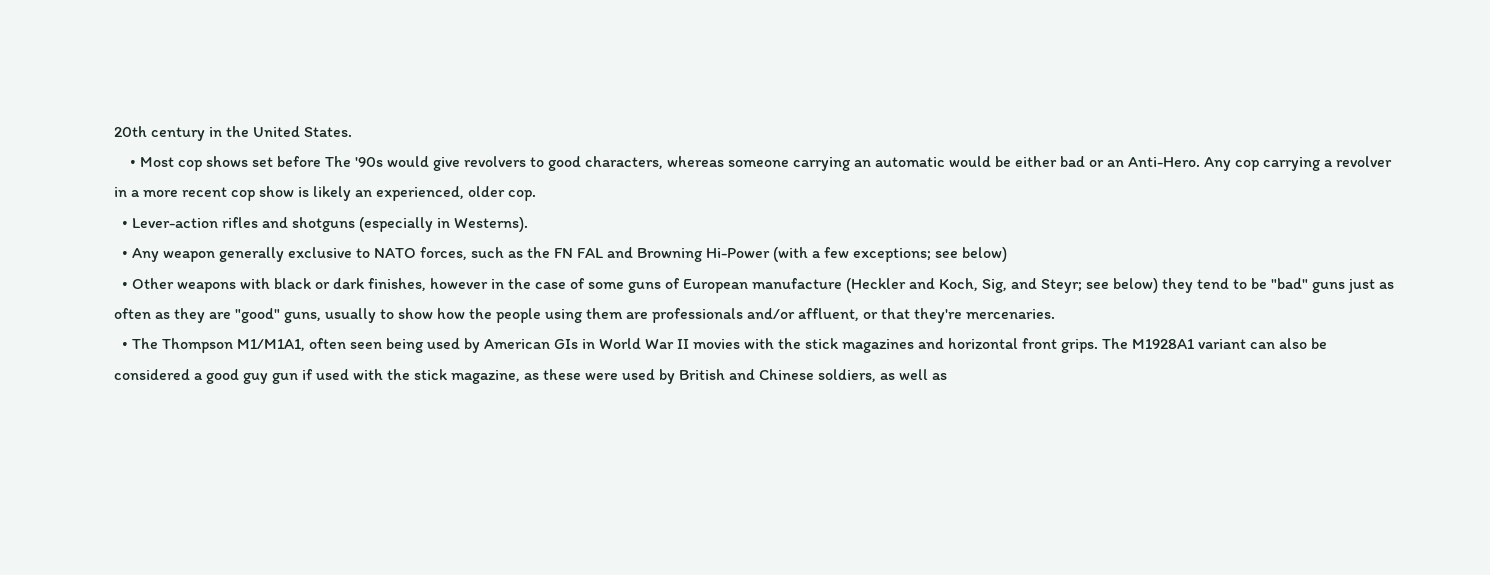20th century in the United States.
    • Most cop shows set before The '90s would give revolvers to good characters, whereas someone carrying an automatic would be either bad or an Anti-Hero. Any cop carrying a revolver in a more recent cop show is likely an experienced, older cop.
  • Lever-action rifles and shotguns (especially in Westerns).
  • Any weapon generally exclusive to NATO forces, such as the FN FAL and Browning Hi-Power (with a few exceptions; see below)
  • Other weapons with black or dark finishes, however in the case of some guns of European manufacture (Heckler and Koch, Sig, and Steyr; see below) they tend to be "bad" guns just as often as they are "good" guns, usually to show how the people using them are professionals and/or affluent, or that they're mercenaries.
  • The Thompson M1/M1A1, often seen being used by American GIs in World War II movies with the stick magazines and horizontal front grips. The M1928A1 variant can also be considered a good guy gun if used with the stick magazine, as these were used by British and Chinese soldiers, as well as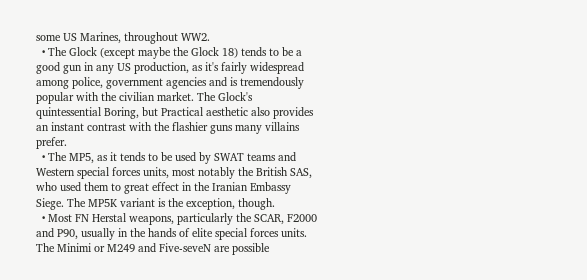some US Marines, throughout WW2.
  • The Glock (except maybe the Glock 18) tends to be a good gun in any US production, as it's fairly widespread among police, government agencies and is tremendously popular with the civilian market. The Glock's quintessential Boring, but Practical aesthetic also provides an instant contrast with the flashier guns many villains prefer.
  • The MP5, as it tends to be used by SWAT teams and Western special forces units, most notably the British SAS, who used them to great effect in the Iranian Embassy Siege. The MP5K variant is the exception, though.
  • Most FN Herstal weapons, particularly the SCAR, F2000 and P90, usually in the hands of elite special forces units. The Minimi or M249 and Five-seveN are possible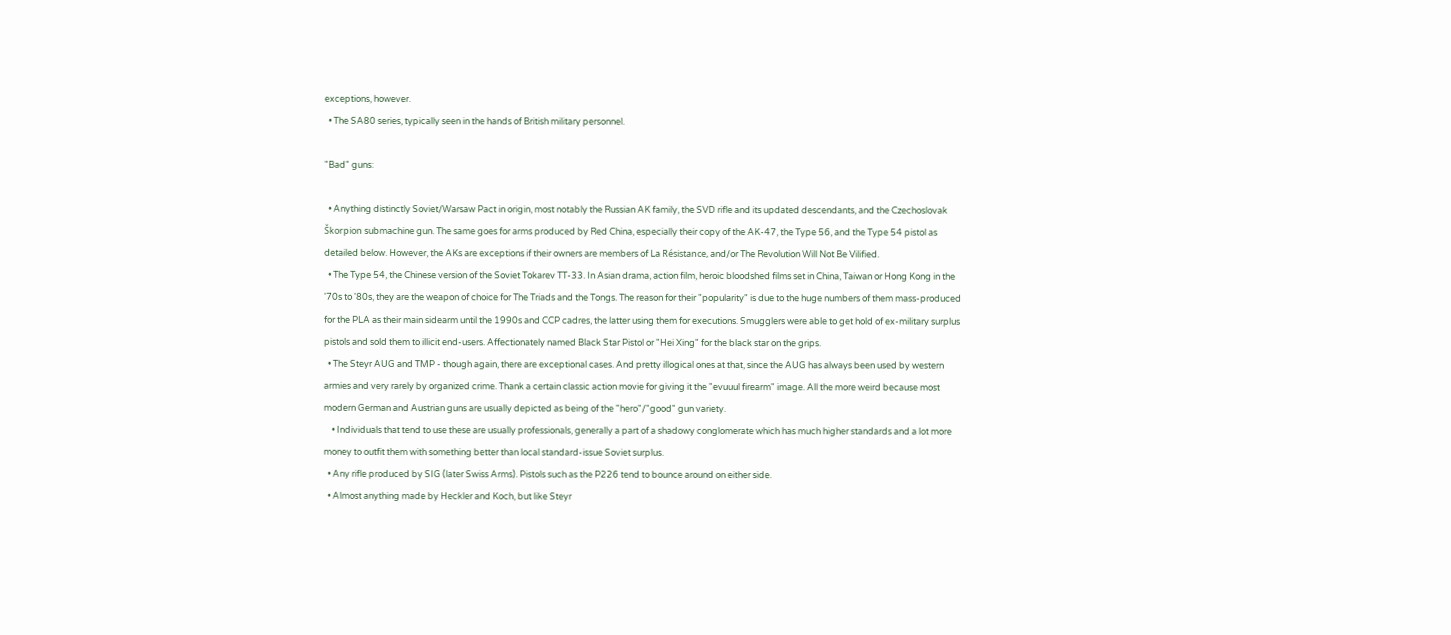exceptions, however.
  • The SA80 series, typically seen in the hands of British military personnel.

"Bad" guns:

  • Anything distinctly Soviet/Warsaw Pact in origin, most notably the Russian AK family, the SVD rifle and its updated descendants, and the Czechoslovak Škorpion submachine gun. The same goes for arms produced by Red China, especially their copy of the AK-47, the Type 56, and the Type 54 pistol as detailed below. However, the AKs are exceptions if their owners are members of La Résistance, and/or The Revolution Will Not Be Vilified.
  • The Type 54, the Chinese version of the Soviet Tokarev TT-33. In Asian drama, action film, heroic bloodshed films set in China, Taiwan or Hong Kong in the '70s to '80s, they are the weapon of choice for The Triads and the Tongs. The reason for their "popularity" is due to the huge numbers of them mass-produced for the PLA as their main sidearm until the 1990s and CCP cadres, the latter using them for executions. Smugglers were able to get hold of ex-military surplus pistols and sold them to illicit end-users. Affectionately named Black Star Pistol or "Hei Xing" for the black star on the grips.
  • The Steyr AUG and TMP - though again, there are exceptional cases. And pretty illogical ones at that, since the AUG has always been used by western armies and very rarely by organized crime. Thank a certain classic action movie for giving it the "evuuul firearm" image. All the more weird because most modern German and Austrian guns are usually depicted as being of the "hero"/"good" gun variety.
    • Individuals that tend to use these are usually professionals, generally a part of a shadowy conglomerate which has much higher standards and a lot more money to outfit them with something better than local standard-issue Soviet surplus.
  • Any rifle produced by SIG (later Swiss Arms). Pistols such as the P226 tend to bounce around on either side.
  • Almost anything made by Heckler and Koch, but like Steyr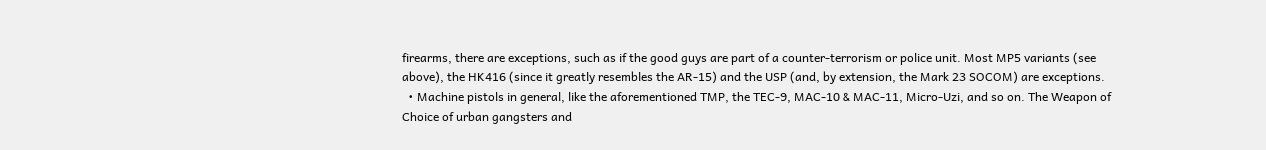firearms, there are exceptions, such as if the good guys are part of a counter-terrorism or police unit. Most MP5 variants (see above), the HK416 (since it greatly resembles the AR-15) and the USP (and, by extension, the Mark 23 SOCOM) are exceptions.
  • Machine pistols in general, like the aforementioned TMP, the TEC-9, MAC-10 & MAC-11, Micro-Uzi, and so on. The Weapon of Choice of urban gangsters and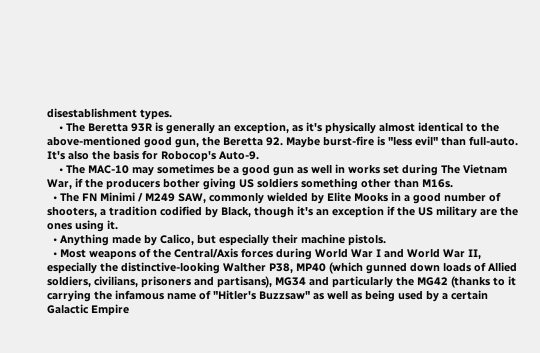disestablishment types.
    • The Beretta 93R is generally an exception, as it's physically almost identical to the above-mentioned good gun, the Beretta 92. Maybe burst-fire is "less evil" than full-auto. It's also the basis for Robocop's Auto-9.
    • The MAC-10 may sometimes be a good gun as well in works set during The Vietnam War, if the producers bother giving US soldiers something other than M16s.
  • The FN Minimi / M249 SAW, commonly wielded by Elite Mooks in a good number of shooters, a tradition codified by Black, though it's an exception if the US military are the ones using it.
  • Anything made by Calico, but especially their machine pistols.
  • Most weapons of the Central/Axis forces during World War I and World War II, especially the distinctive-looking Walther P38, MP40 (which gunned down loads of Allied soldiers, civilians, prisoners and partisans), MG34 and particularly the MG42 (thanks to it carrying the infamous name of "Hitler's Buzzsaw" as well as being used by a certain Galactic Empire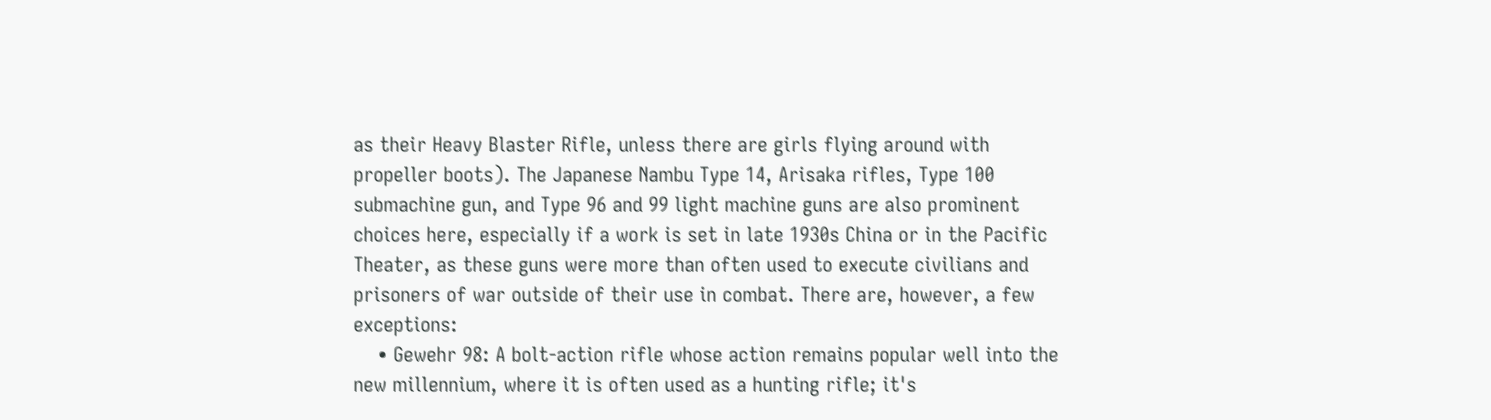as their Heavy Blaster Rifle, unless there are girls flying around with propeller boots). The Japanese Nambu Type 14, Arisaka rifles, Type 100 submachine gun, and Type 96 and 99 light machine guns are also prominent choices here, especially if a work is set in late 1930s China or in the Pacific Theater, as these guns were more than often used to execute civilians and prisoners of war outside of their use in combat. There are, however, a few exceptions:
    • Gewehr 98: A bolt-action rifle whose action remains popular well into the new millennium, where it is often used as a hunting rifle; it's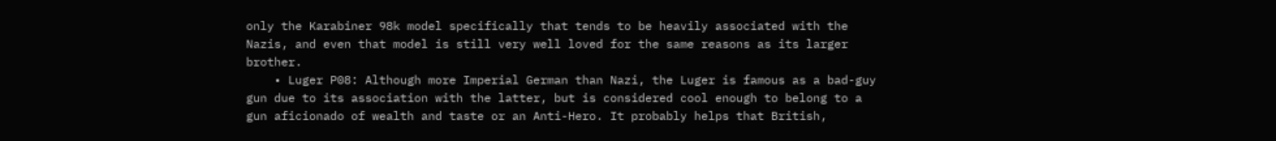only the Karabiner 98k model specifically that tends to be heavily associated with the Nazis, and even that model is still very well loved for the same reasons as its larger brother.
    • Luger P08: Although more Imperial German than Nazi, the Luger is famous as a bad-guy gun due to its association with the latter, but is considered cool enough to belong to a gun aficionado of wealth and taste or an Anti-Hero. It probably helps that British,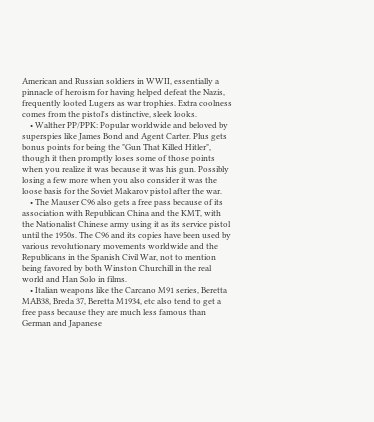American and Russian soldiers in WWII, essentially a pinnacle of heroism for having helped defeat the Nazis, frequently looted Lugers as war trophies. Extra coolness comes from the pistol's distinctive, sleek looks.
    • Walther PP/PPK: Popular worldwide and beloved by superspies like James Bond and Agent Carter. Plus gets bonus points for being the "Gun That Killed Hitler", though it then promptly loses some of those points when you realize it was because it was his gun. Possibly losing a few more when you also consider it was the loose basis for the Soviet Makarov pistol after the war.
    • The Mauser C96 also gets a free pass because of its association with Republican China and the KMT, with the Nationalist Chinese army using it as its service pistol until the 1950s. The C96 and its copies have been used by various revolutionary movements worldwide and the Republicans in the Spanish Civil War, not to mention being favored by both Winston Churchill in the real world and Han Solo in films.
    • Italian weapons like the Carcano M91 series, Beretta MAB38, Breda 37, Beretta M1934, etc also tend to get a free pass because they are much less famous than German and Japanese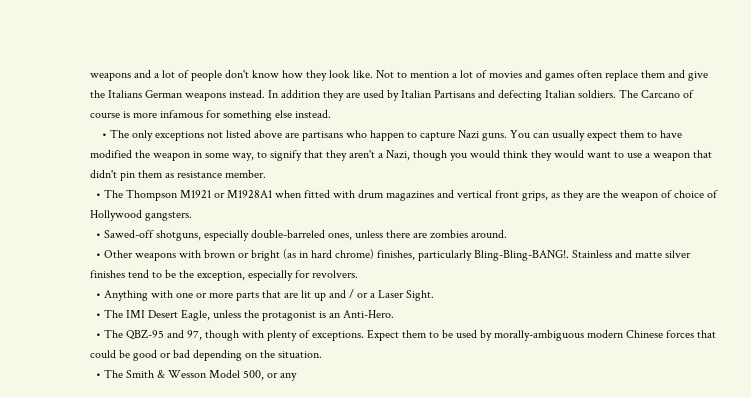weapons and a lot of people don't know how they look like. Not to mention a lot of movies and games often replace them and give the Italians German weapons instead. In addition they are used by Italian Partisans and defecting Italian soldiers. The Carcano of course is more infamous for something else instead.
    • The only exceptions not listed above are partisans who happen to capture Nazi guns. You can usually expect them to have modified the weapon in some way, to signify that they aren't a Nazi, though you would think they would want to use a weapon that didn't pin them as resistance member.
  • The Thompson M1921 or M1928A1 when fitted with drum magazines and vertical front grips, as they are the weapon of choice of Hollywood gangsters.
  • Sawed-off shotguns, especially double-barreled ones, unless there are zombies around.
  • Other weapons with brown or bright (as in hard chrome) finishes, particularly Bling-Bling-BANG!. Stainless and matte silver finishes tend to be the exception, especially for revolvers.
  • Anything with one or more parts that are lit up and / or a Laser Sight.
  • The IMI Desert Eagle, unless the protagonist is an Anti-Hero.
  • The QBZ-95 and 97, though with plenty of exceptions. Expect them to be used by morally-ambiguous modern Chinese forces that could be good or bad depending on the situation.
  • The Smith & Wesson Model 500, or any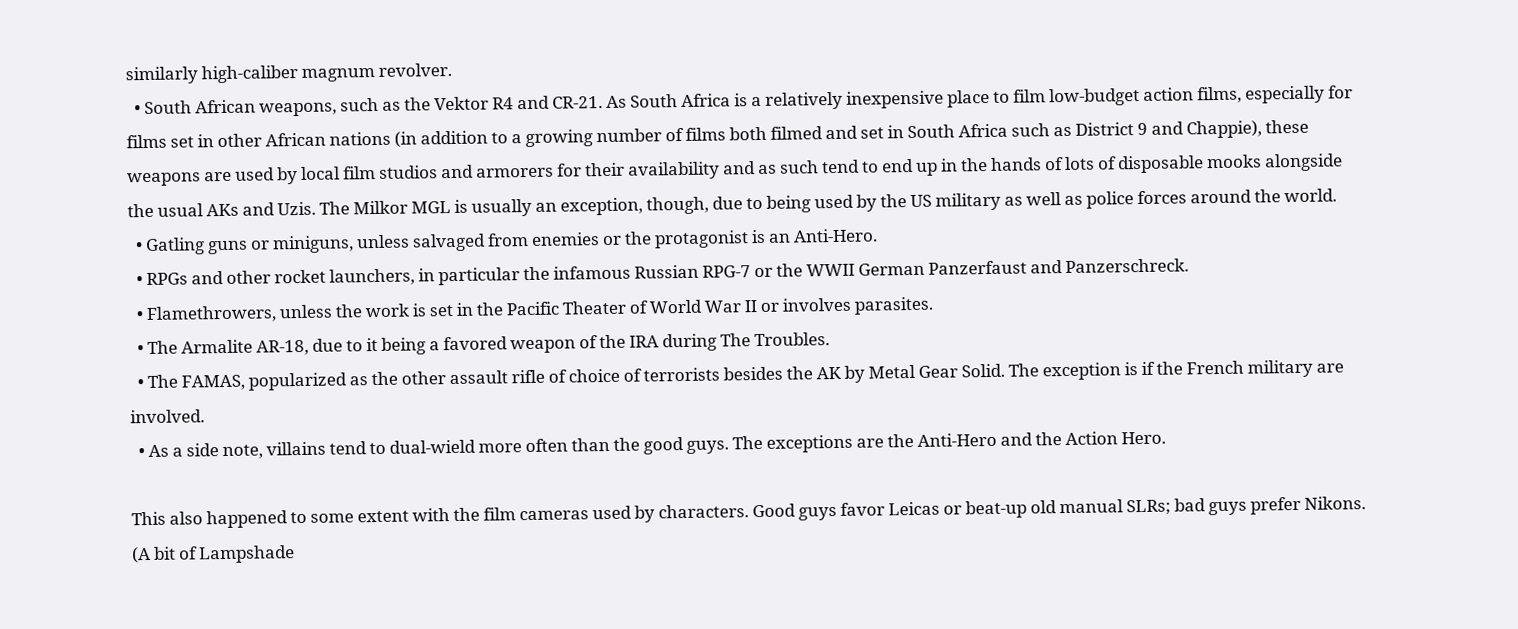similarly high-caliber magnum revolver.
  • South African weapons, such as the Vektor R4 and CR-21. As South Africa is a relatively inexpensive place to film low-budget action films, especially for films set in other African nations (in addition to a growing number of films both filmed and set in South Africa such as District 9 and Chappie), these weapons are used by local film studios and armorers for their availability and as such tend to end up in the hands of lots of disposable mooks alongside the usual AKs and Uzis. The Milkor MGL is usually an exception, though, due to being used by the US military as well as police forces around the world.
  • Gatling guns or miniguns, unless salvaged from enemies or the protagonist is an Anti-Hero.
  • RPGs and other rocket launchers, in particular the infamous Russian RPG-7 or the WWII German Panzerfaust and Panzerschreck.
  • Flamethrowers, unless the work is set in the Pacific Theater of World War II or involves parasites.
  • The Armalite AR-18, due to it being a favored weapon of the IRA during The Troubles.
  • The FAMAS, popularized as the other assault rifle of choice of terrorists besides the AK by Metal Gear Solid. The exception is if the French military are involved.
  • As a side note, villains tend to dual-wield more often than the good guys. The exceptions are the Anti-Hero and the Action Hero.

This also happened to some extent with the film cameras used by characters. Good guys favor Leicas or beat-up old manual SLRs; bad guys prefer Nikons. (A bit of Lampshade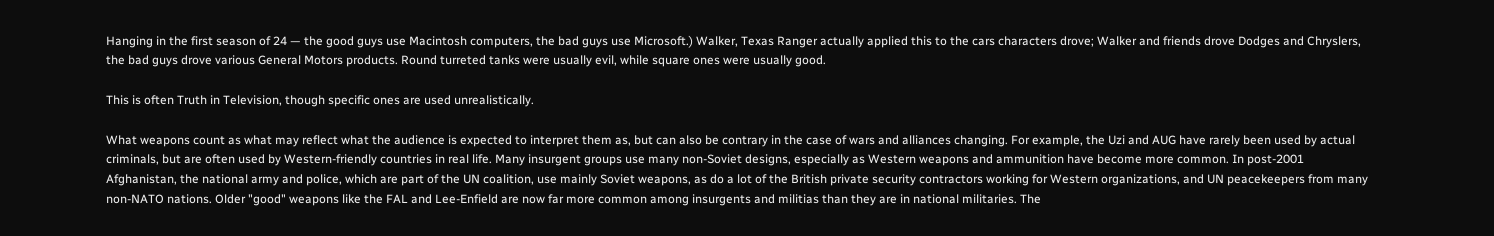Hanging in the first season of 24 — the good guys use Macintosh computers, the bad guys use Microsoft.) Walker, Texas Ranger actually applied this to the cars characters drove; Walker and friends drove Dodges and Chryslers, the bad guys drove various General Motors products. Round turreted tanks were usually evil, while square ones were usually good.

This is often Truth in Television, though specific ones are used unrealistically.

What weapons count as what may reflect what the audience is expected to interpret them as, but can also be contrary in the case of wars and alliances changing. For example, the Uzi and AUG have rarely been used by actual criminals, but are often used by Western-friendly countries in real life. Many insurgent groups use many non-Soviet designs, especially as Western weapons and ammunition have become more common. In post-2001 Afghanistan, the national army and police, which are part of the UN coalition, use mainly Soviet weapons, as do a lot of the British private security contractors working for Western organizations, and UN peacekeepers from many non-NATO nations. Older "good" weapons like the FAL and Lee-Enfield are now far more common among insurgents and militias than they are in national militaries. The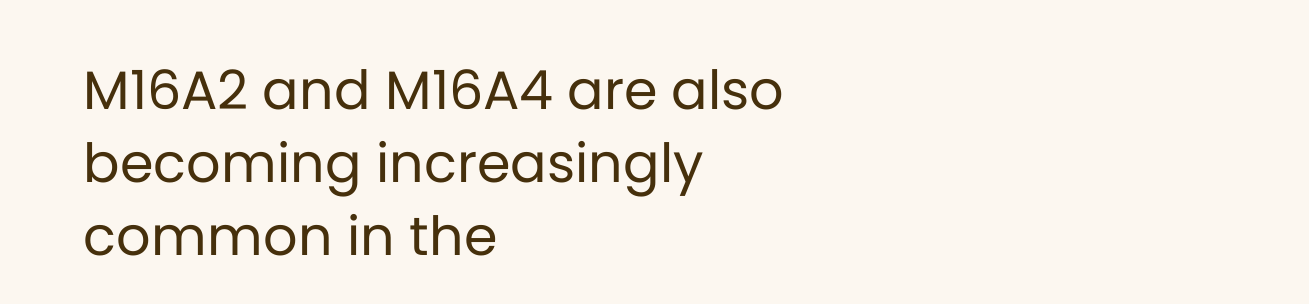M16A2 and M16A4 are also becoming increasingly common in the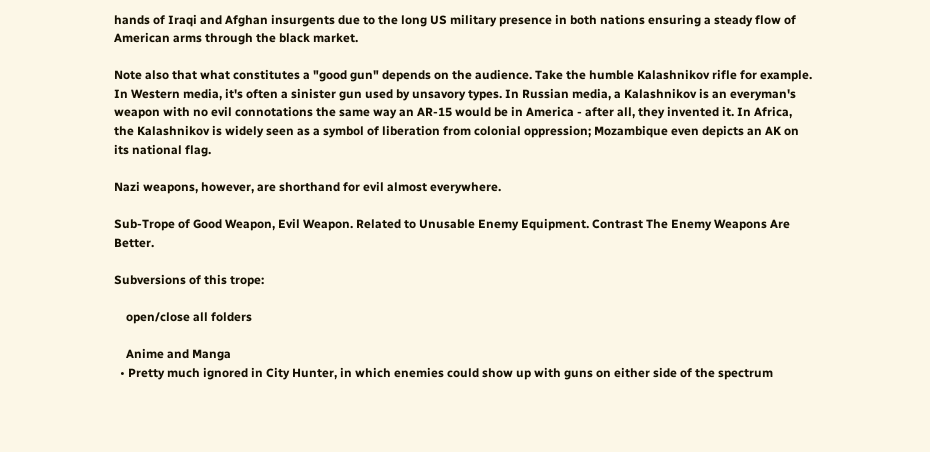hands of Iraqi and Afghan insurgents due to the long US military presence in both nations ensuring a steady flow of American arms through the black market.

Note also that what constitutes a "good gun" depends on the audience. Take the humble Kalashnikov rifle for example. In Western media, it's often a sinister gun used by unsavory types. In Russian media, a Kalashnikov is an everyman's weapon with no evil connotations the same way an AR-15 would be in America - after all, they invented it. In Africa, the Kalashnikov is widely seen as a symbol of liberation from colonial oppression; Mozambique even depicts an AK on its national flag.

Nazi weapons, however, are shorthand for evil almost everywhere.

Sub-Trope of Good Weapon, Evil Weapon. Related to Unusable Enemy Equipment. Contrast The Enemy Weapons Are Better.

Subversions of this trope:

    open/close all folders

    Anime and Manga
  • Pretty much ignored in City Hunter, in which enemies could show up with guns on either side of the spectrum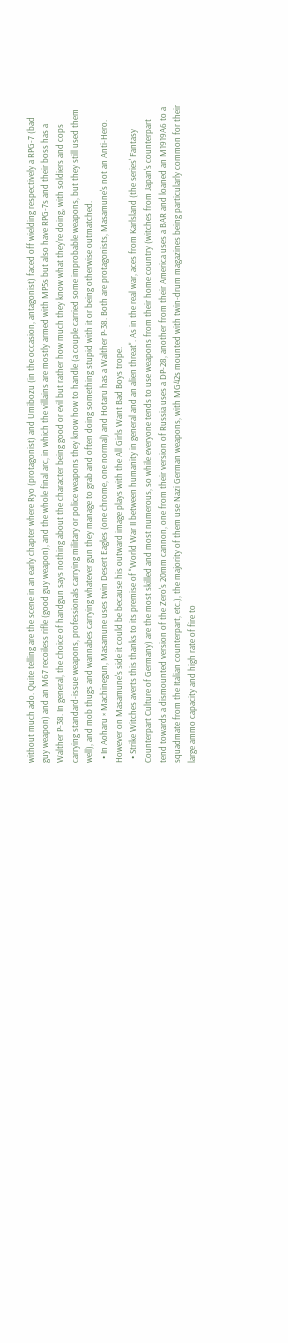without much ado. Quite telling are the scene in an early chapter where Ryo (protagonist) and Umibozu (in the occasion, antagonist) faced off wielding respectively a RPG-7 (bad guy weapon) and an M67 recoiless rifle (good guy weapon), and the whole final arc, in which the villains are mostly armed with MP5s but also have RPG-7s and their boss has a Walther P-38. In general, the choice of handgun says nothing about the character being good or evil but rather how much they know what they're doing, with soldiers and cops carrying standard-issue weapons, professionals carrying military or police weapons they know how to handle (a couple carried some improbable weapons, but they still used them well), and mob thugs and wannabes carrying whatever gun they manage to grab and often doing something stupid with it or being otherwise outmatched.
  • In Aoharu × Machinegun, Masamune uses twin Desert Eagles (one chrome, one normal) and Hotaru has a Walther P-38. Both are protagonists, Masamune's not an Anti-Hero. However on Masamune's side it could be because his outward image plays with the All Girls Want Bad Boys trope.
  • Strike Witches averts this thanks to its premise of "World War II between humanity in general and an alien threat". As in the real war, aces from Karlsland (the series' Fantasy Counterpart Culture of Germany) are the most skilled and most numerous, so while everyone tends to use weapons from their home country (witches from Japan's counterpart tend towards a dismounted version of the Zero's 20mm cannon, one from their version of Russia uses a DP-28, another from their America uses a BAR and loaned an M1919A6 to a squadmate from the Italian counterpart, etc.), the majority of them use Nazi German weapons, with MG42s mounted with twin-drum magazines being particularly common for their large ammo capacity and high rate of fire to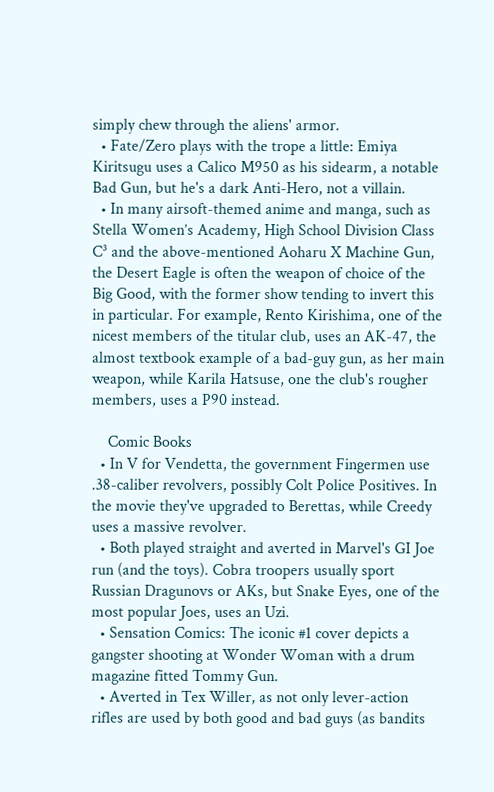simply chew through the aliens' armor.
  • Fate/Zero plays with the trope a little: Emiya Kiritsugu uses a Calico M950 as his sidearm, a notable Bad Gun, but he's a dark Anti-Hero, not a villain.
  • In many airsoft-themed anime and manga, such as Stella Women’s Academy, High School Division Class C³ and the above-mentioned Aoharu X Machine Gun, the Desert Eagle is often the weapon of choice of the Big Good, with the former show tending to invert this in particular. For example, Rento Kirishima, one of the nicest members of the titular club, uses an AK-47, the almost textbook example of a bad-guy gun, as her main weapon, while Karila Hatsuse, one the club's rougher members, uses a P90 instead.

    Comic Books
  • In V for Vendetta, the government Fingermen use .38-caliber revolvers, possibly Colt Police Positives. In the movie they've upgraded to Berettas, while Creedy uses a massive revolver.
  • Both played straight and averted in Marvel's GI Joe run (and the toys). Cobra troopers usually sport Russian Dragunovs or AKs, but Snake Eyes, one of the most popular Joes, uses an Uzi.
  • Sensation Comics: The iconic #1 cover depicts a gangster shooting at Wonder Woman with a drum magazine fitted Tommy Gun.
  • Averted in Tex Willer, as not only lever-action rifles are used by both good and bad guys (as bandits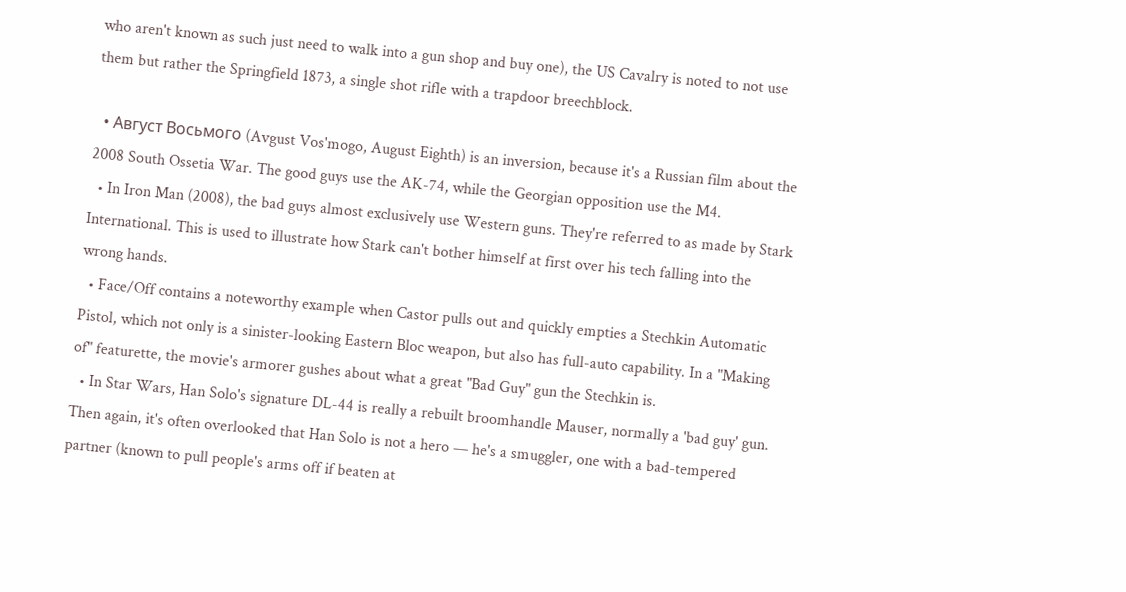who aren't known as such just need to walk into a gun shop and buy one), the US Cavalry is noted to not use them but rather the Springfield 1873, a single shot rifle with a trapdoor breechblock.

  • Август Восьмого (Avgust Vos'mogo, August Eighth) is an inversion, because it's a Russian film about the 2008 South Ossetia War. The good guys use the AK-74, while the Georgian opposition use the M4.
  • In Iron Man (2008), the bad guys almost exclusively use Western guns. They're referred to as made by Stark International. This is used to illustrate how Stark can't bother himself at first over his tech falling into the wrong hands.
  • Face/Off contains a noteworthy example when Castor pulls out and quickly empties a Stechkin Automatic Pistol, which not only is a sinister-looking Eastern Bloc weapon, but also has full-auto capability. In a "Making of" featurette, the movie's armorer gushes about what a great "Bad Guy" gun the Stechkin is.
  • In Star Wars, Han Solo's signature DL-44 is really a rebuilt broomhandle Mauser, normally a 'bad guy' gun. Then again, it's often overlooked that Han Solo is not a hero — he's a smuggler, one with a bad-tempered partner (known to pull people's arms off if beaten at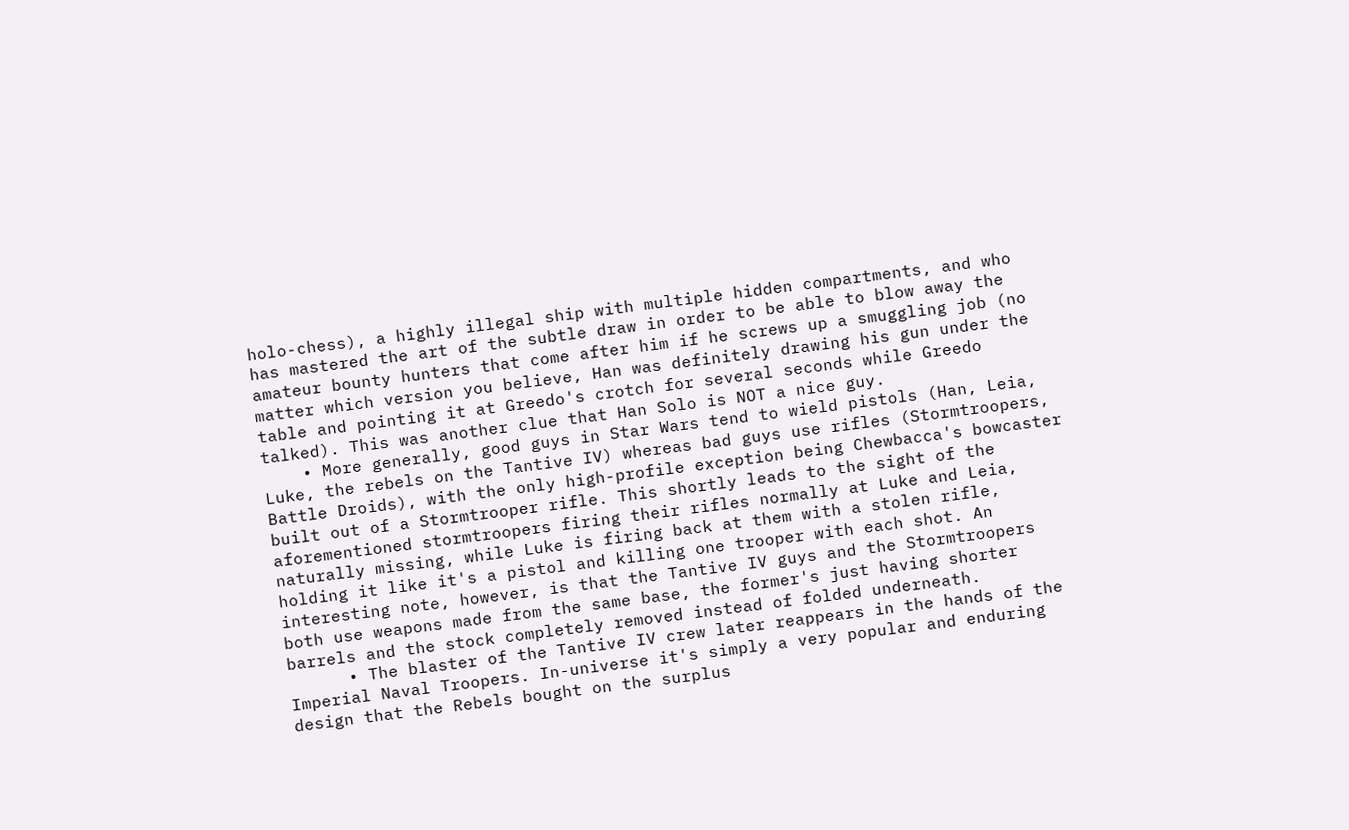holo-chess), a highly illegal ship with multiple hidden compartments, and who has mastered the art of the subtle draw in order to be able to blow away the amateur bounty hunters that come after him if he screws up a smuggling job (no matter which version you believe, Han was definitely drawing his gun under the table and pointing it at Greedo's crotch for several seconds while Greedo talked). This was another clue that Han Solo is NOT a nice guy.
    • More generally, good guys in Star Wars tend to wield pistols (Han, Leia, Luke, the rebels on the Tantive IV) whereas bad guys use rifles (Stormtroopers, Battle Droids), with the only high-profile exception being Chewbacca's bowcaster built out of a Stormtrooper rifle. This shortly leads to the sight of the aforementioned stormtroopers firing their rifles normally at Luke and Leia, naturally missing, while Luke is firing back at them with a stolen rifle, holding it like it's a pistol and killing one trooper with each shot. An interesting note, however, is that the Tantive IV guys and the Stormtroopers both use weapons made from the same base, the former's just having shorter barrels and the stock completely removed instead of folded underneath.
      • The blaster of the Tantive IV crew later reappears in the hands of the Imperial Naval Troopers. In-universe it's simply a very popular and enduring design that the Rebels bought on the surplus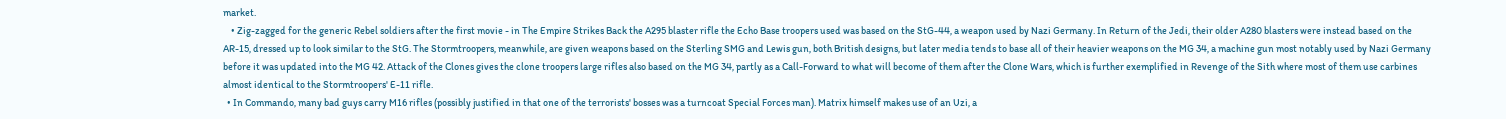market.
    • Zig-zagged for the generic Rebel soldiers after the first movie - in The Empire Strikes Back the A295 blaster rifle the Echo Base troopers used was based on the StG-44, a weapon used by Nazi Germany. In Return of the Jedi, their older A280 blasters were instead based on the AR-15, dressed up to look similar to the StG. The Stormtroopers, meanwhile, are given weapons based on the Sterling SMG and Lewis gun, both British designs, but later media tends to base all of their heavier weapons on the MG 34, a machine gun most notably used by Nazi Germany before it was updated into the MG 42. Attack of the Clones gives the clone troopers large rifles also based on the MG 34, partly as a Call-Forward to what will become of them after the Clone Wars, which is further exemplified in Revenge of the Sith where most of them use carbines almost identical to the Stormtroopers' E-11 rifle.
  • In Commando, many bad guys carry M16 rifles (possibly justified in that one of the terrorists' bosses was a turncoat Special Forces man). Matrix himself makes use of an Uzi, a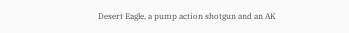Desert Eagle, a pump action shotgun and an AK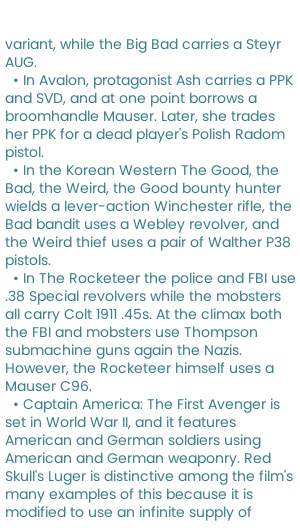variant, while the Big Bad carries a Steyr AUG.
  • In Avalon, protagonist Ash carries a PPK and SVD, and at one point borrows a broomhandle Mauser. Later, she trades her PPK for a dead player's Polish Radom pistol.
  • In the Korean Western The Good, the Bad, the Weird, the Good bounty hunter wields a lever-action Winchester rifle, the Bad bandit uses a Webley revolver, and the Weird thief uses a pair of Walther P38 pistols.
  • In The Rocketeer the police and FBI use .38 Special revolvers while the mobsters all carry Colt 1911 .45s. At the climax both the FBI and mobsters use Thompson submachine guns again the Nazis. However, the Rocketeer himself uses a Mauser C96.
  • Captain America: The First Avenger is set in World War II, and it features American and German soldiers using American and German weaponry. Red Skull's Luger is distinctive among the film's many examples of this because it is modified to use an infinite supply of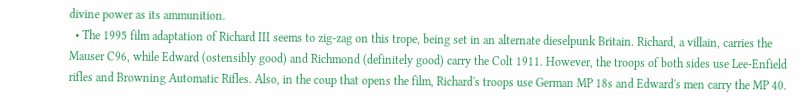divine power as its ammunition.
  • The 1995 film adaptation of Richard III seems to zig-zag on this trope, being set in an alternate dieselpunk Britain. Richard, a villain, carries the Mauser C96, while Edward (ostensibly good) and Richmond (definitely good) carry the Colt 1911. However, the troops of both sides use Lee-Enfield rifles and Browning Automatic Rifles. Also, in the coup that opens the film, Richard's troops use German MP 18s and Edward's men carry the MP 40.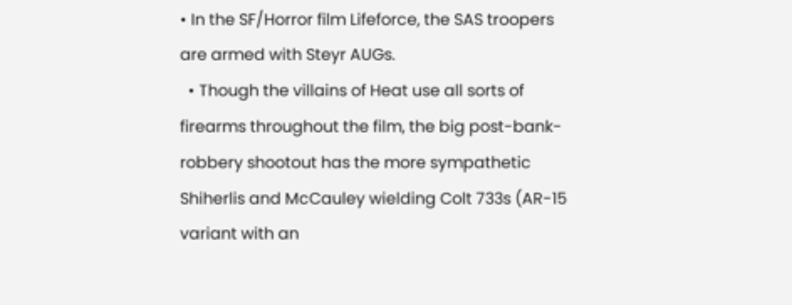• In the SF/Horror film Lifeforce, the SAS troopers are armed with Steyr AUGs.
  • Though the villains of Heat use all sorts of firearms throughout the film, the big post-bank-robbery shootout has the more sympathetic Shiherlis and McCauley wielding Colt 733s (AR-15 variant with an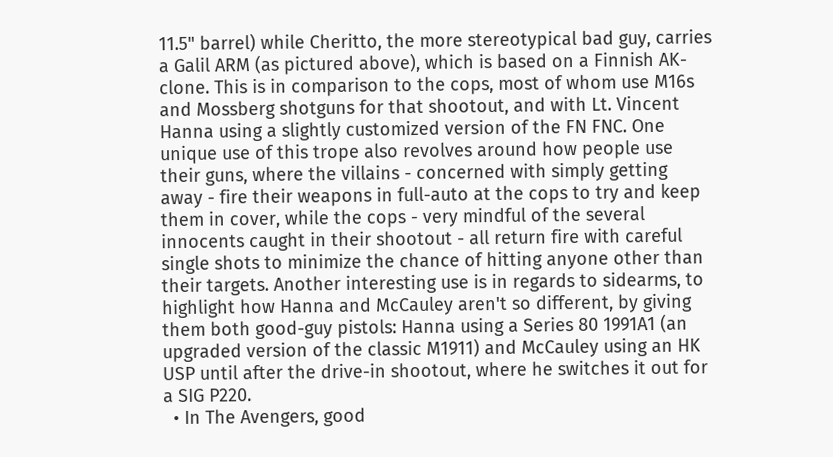11.5" barrel) while Cheritto, the more stereotypical bad guy, carries a Galil ARM (as pictured above), which is based on a Finnish AK-clone. This is in comparison to the cops, most of whom use M16s and Mossberg shotguns for that shootout, and with Lt. Vincent Hanna using a slightly customized version of the FN FNC. One unique use of this trope also revolves around how people use their guns, where the villains - concerned with simply getting away - fire their weapons in full-auto at the cops to try and keep them in cover, while the cops - very mindful of the several innocents caught in their shootout - all return fire with careful single shots to minimize the chance of hitting anyone other than their targets. Another interesting use is in regards to sidearms, to highlight how Hanna and McCauley aren't so different, by giving them both good-guy pistols: Hanna using a Series 80 1991A1 (an upgraded version of the classic M1911) and McCauley using an HK USP until after the drive-in shootout, where he switches it out for a SIG P220.
  • In The Avengers, good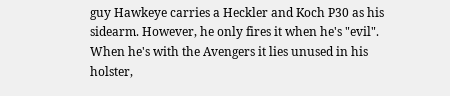guy Hawkeye carries a Heckler and Koch P30 as his sidearm. However, he only fires it when he's "evil". When he's with the Avengers it lies unused in his holster,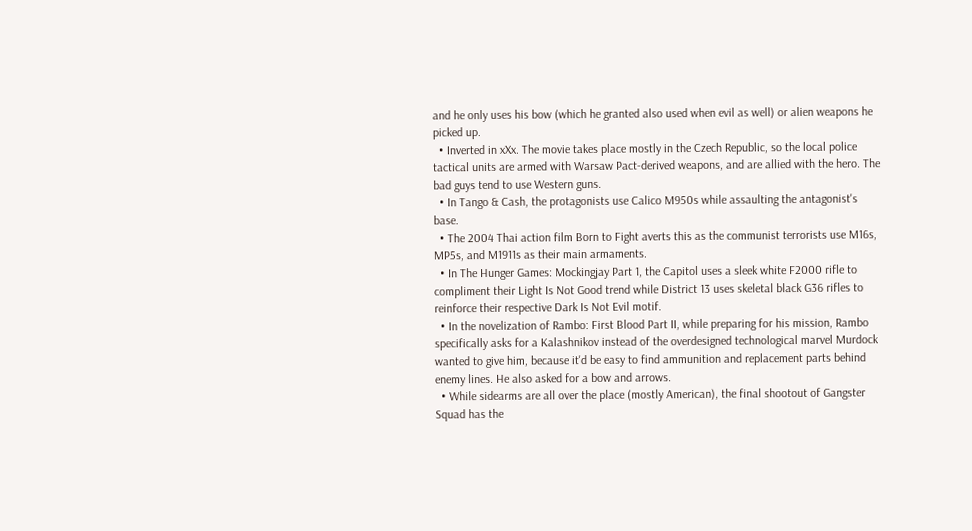and he only uses his bow (which he granted also used when evil as well) or alien weapons he picked up.
  • Inverted in xXx. The movie takes place mostly in the Czech Republic, so the local police tactical units are armed with Warsaw Pact-derived weapons, and are allied with the hero. The bad guys tend to use Western guns.
  • In Tango & Cash, the protagonists use Calico M950s while assaulting the antagonist's base.
  • The 2004 Thai action film Born to Fight averts this as the communist terrorists use M16s, MP5s, and M1911s as their main armaments.
  • In The Hunger Games: Mockingjay Part 1, the Capitol uses a sleek white F2000 rifle to compliment their Light Is Not Good trend while District 13 uses skeletal black G36 rifles to reinforce their respective Dark Is Not Evil motif.
  • In the novelization of Rambo: First Blood Part II, while preparing for his mission, Rambo specifically asks for a Kalashnikov instead of the overdesigned technological marvel Murdock wanted to give him, because it'd be easy to find ammunition and replacement parts behind enemy lines. He also asked for a bow and arrows.
  • While sidearms are all over the place (mostly American), the final shootout of Gangster Squad has the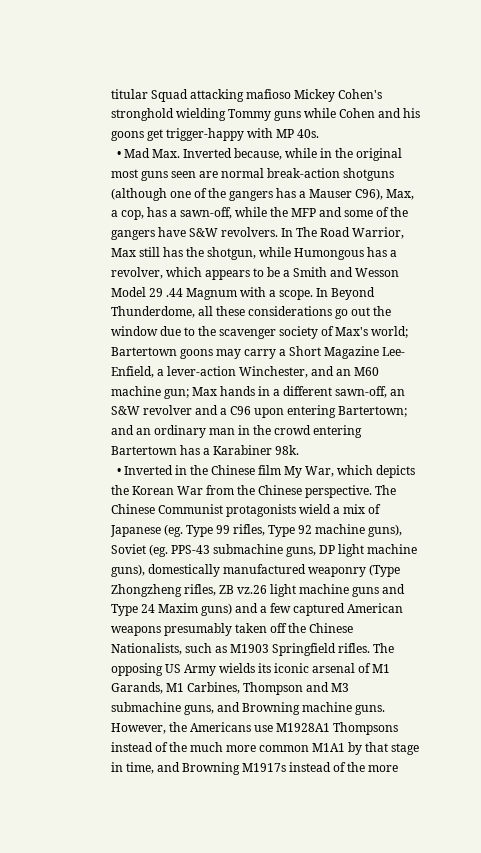titular Squad attacking mafioso Mickey Cohen's stronghold wielding Tommy guns while Cohen and his goons get trigger-happy with MP 40s.
  • Mad Max. Inverted because, while in the original most guns seen are normal break-action shotguns (although one of the gangers has a Mauser C96), Max, a cop, has a sawn-off, while the MFP and some of the gangers have S&W revolvers. In The Road Warrior, Max still has the shotgun, while Humongous has a revolver, which appears to be a Smith and Wesson Model 29 .44 Magnum with a scope. In Beyond Thunderdome, all these considerations go out the window due to the scavenger society of Max's world; Bartertown goons may carry a Short Magazine Lee-Enfield, a lever-action Winchester, and an M60 machine gun; Max hands in a different sawn-off, an S&W revolver and a C96 upon entering Bartertown; and an ordinary man in the crowd entering Bartertown has a Karabiner 98k.
  • Inverted in the Chinese film My War, which depicts the Korean War from the Chinese perspective. The Chinese Communist protagonists wield a mix of Japanese (eg. Type 99 rifles, Type 92 machine guns), Soviet (eg. PPS-43 submachine guns, DP light machine guns), domestically manufactured weaponry (Type Zhongzheng rifles, ZB vz.26 light machine guns and Type 24 Maxim guns) and a few captured American weapons presumably taken off the Chinese Nationalists, such as M1903 Springfield rifles. The opposing US Army wields its iconic arsenal of M1 Garands, M1 Carbines, Thompson and M3 submachine guns, and Browning machine guns. However, the Americans use M1928A1 Thompsons instead of the much more common M1A1 by that stage in time, and Browning M1917s instead of the more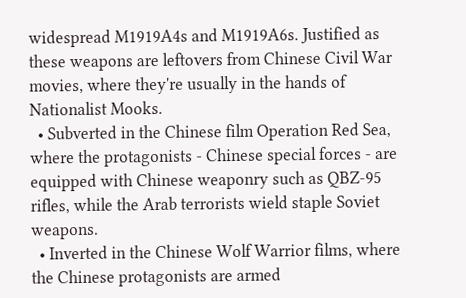widespread M1919A4s and M1919A6s. Justified as these weapons are leftovers from Chinese Civil War movies, where they're usually in the hands of Nationalist Mooks.
  • Subverted in the Chinese film Operation Red Sea, where the protagonists - Chinese special forces - are equipped with Chinese weaponry such as QBZ-95 rifles, while the Arab terrorists wield staple Soviet weapons.
  • Inverted in the Chinese Wolf Warrior films, where the Chinese protagonists are armed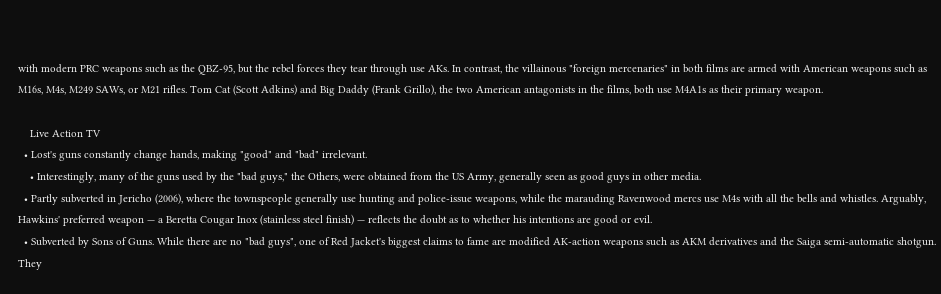with modern PRC weapons such as the QBZ-95, but the rebel forces they tear through use AKs. In contrast, the villainous "foreign mercenaries" in both films are armed with American weapons such as M16s, M4s, M249 SAWs, or M21 rifles. Tom Cat (Scott Adkins) and Big Daddy (Frank Grillo), the two American antagonists in the films, both use M4A1s as their primary weapon.

    Live Action TV
  • Lost's guns constantly change hands, making "good" and "bad" irrelevant.
    • Interestingly, many of the guns used by the "bad guys," the Others, were obtained from the US Army, generally seen as good guys in other media.
  • Partly subverted in Jericho (2006), where the townspeople generally use hunting and police-issue weapons, while the marauding Ravenwood mercs use M4s with all the bells and whistles. Arguably, Hawkins' preferred weapon — a Beretta Cougar Inox (stainless steel finish) — reflects the doubt as to whether his intentions are good or evil.
  • Subverted by Sons of Guns. While there are no "bad guys", one of Red Jacket's biggest claims to fame are modified AK-action weapons such as AKM derivatives and the Saiga semi-automatic shotgun. They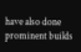have also done prominent builds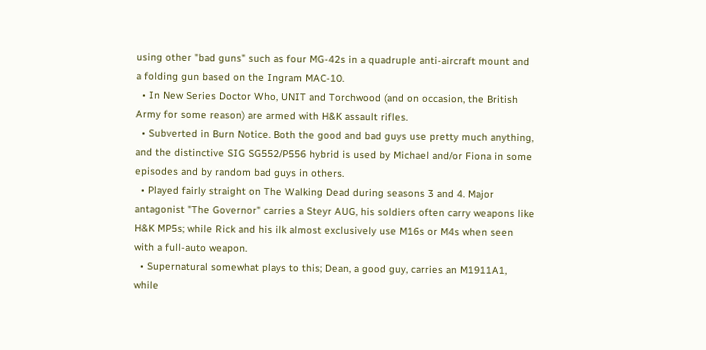using other "bad guns" such as four MG-42s in a quadruple anti-aircraft mount and a folding gun based on the Ingram MAC-10.
  • In New Series Doctor Who, UNIT and Torchwood (and on occasion, the British Army for some reason) are armed with H&K assault rifles.
  • Subverted in Burn Notice. Both the good and bad guys use pretty much anything, and the distinctive SIG SG552/P556 hybrid is used by Michael and/or Fiona in some episodes and by random bad guys in others.
  • Played fairly straight on The Walking Dead during seasons 3 and 4. Major antagonist "The Governor" carries a Steyr AUG, his soldiers often carry weapons like H&K MP5s; while Rick and his ilk almost exclusively use M16s or M4s when seen with a full-auto weapon.
  • Supernatural somewhat plays to this; Dean, a good guy, carries an M1911A1, while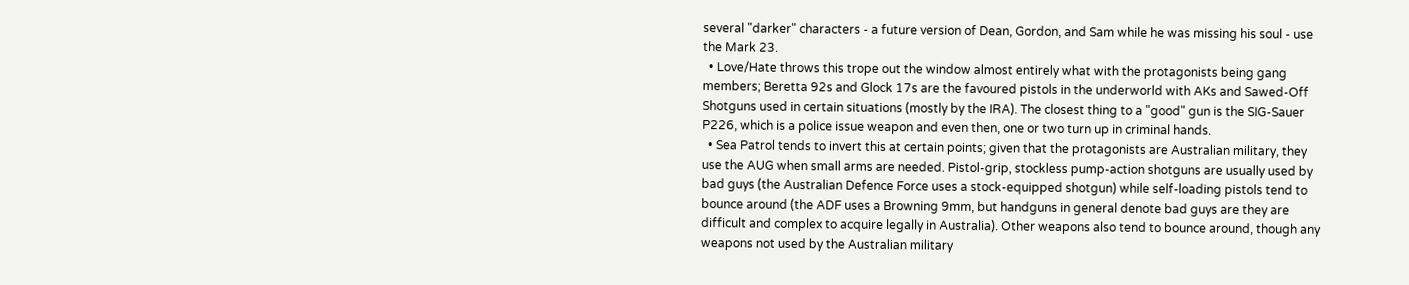several "darker" characters - a future version of Dean, Gordon, and Sam while he was missing his soul - use the Mark 23.
  • Love/Hate throws this trope out the window almost entirely what with the protagonists being gang members; Beretta 92s and Glock 17s are the favoured pistols in the underworld with AKs and Sawed-Off Shotguns used in certain situations (mostly by the IRA). The closest thing to a "good" gun is the SIG-Sauer P226, which is a police issue weapon and even then, one or two turn up in criminal hands.
  • Sea Patrol tends to invert this at certain points; given that the protagonists are Australian military, they use the AUG when small arms are needed. Pistol-grip, stockless pump-action shotguns are usually used by bad guys (the Australian Defence Force uses a stock-equipped shotgun) while self-loading pistols tend to bounce around (the ADF uses a Browning 9mm, but handguns in general denote bad guys are they are difficult and complex to acquire legally in Australia). Other weapons also tend to bounce around, though any weapons not used by the Australian military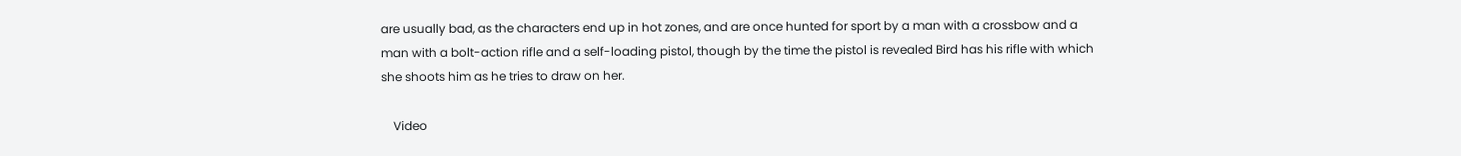are usually bad, as the characters end up in hot zones, and are once hunted for sport by a man with a crossbow and a man with a bolt-action rifle and a self-loading pistol, though by the time the pistol is revealed Bird has his rifle with which she shoots him as he tries to draw on her.

    Video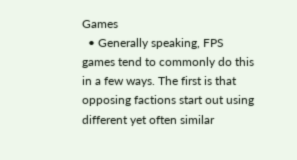Games
  • Generally speaking, FPS games tend to commonly do this in a few ways. The first is that opposing factions start out using different yet often similar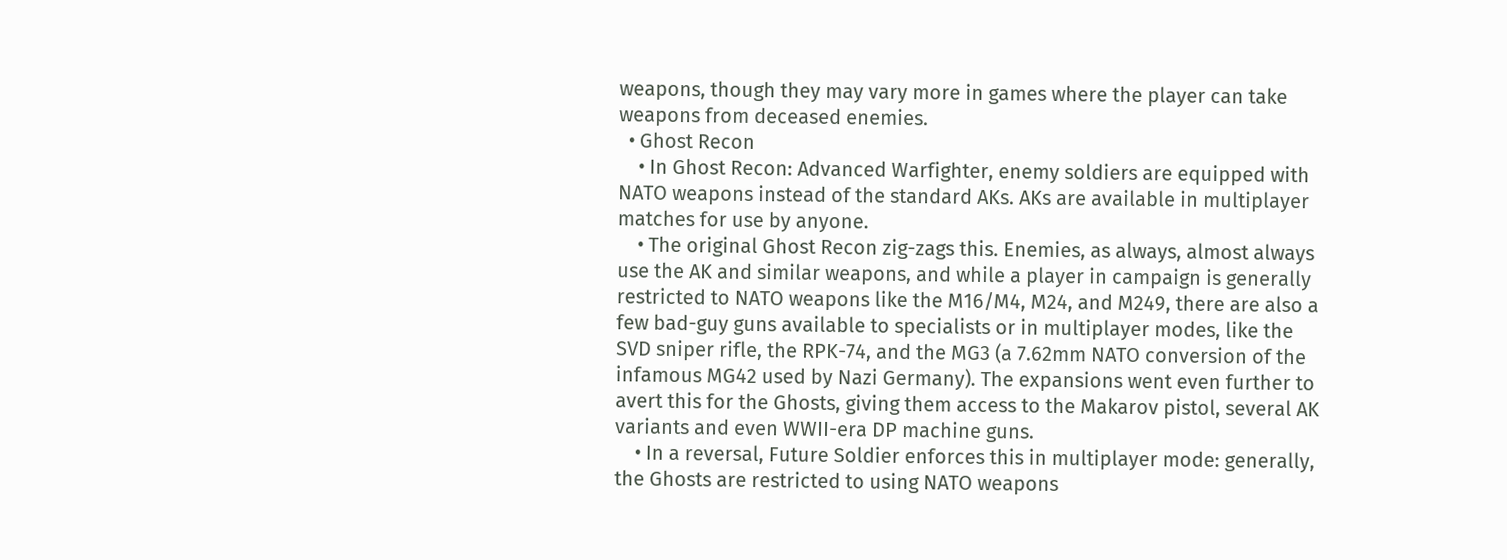weapons, though they may vary more in games where the player can take weapons from deceased enemies.
  • Ghost Recon
    • In Ghost Recon: Advanced Warfighter, enemy soldiers are equipped with NATO weapons instead of the standard AKs. AKs are available in multiplayer matches for use by anyone.
    • The original Ghost Recon zig-zags this. Enemies, as always, almost always use the AK and similar weapons, and while a player in campaign is generally restricted to NATO weapons like the M16/M4, M24, and M249, there are also a few bad-guy guns available to specialists or in multiplayer modes, like the SVD sniper rifle, the RPK-74, and the MG3 (a 7.62mm NATO conversion of the infamous MG42 used by Nazi Germany). The expansions went even further to avert this for the Ghosts, giving them access to the Makarov pistol, several AK variants and even WWII-era DP machine guns.
    • In a reversal, Future Soldier enforces this in multiplayer mode: generally, the Ghosts are restricted to using NATO weapons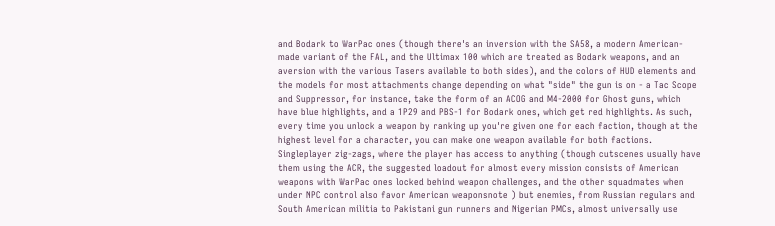and Bodark to WarPac ones (though there's an inversion with the SA58, a modern American-made variant of the FAL, and the Ultimax 100 which are treated as Bodark weapons, and an aversion with the various Tasers available to both sides), and the colors of HUD elements and the models for most attachments change depending on what "side" the gun is on - a Tac Scope and Suppressor, for instance, take the form of an ACOG and M4-2000 for Ghost guns, which have blue highlights, and a 1P29 and PBS-1 for Bodark ones, which get red highlights. As such, every time you unlock a weapon by ranking up you're given one for each faction, though at the highest level for a character, you can make one weapon available for both factions. Singleplayer zig-zags, where the player has access to anything (though cutscenes usually have them using the ACR, the suggested loadout for almost every mission consists of American weapons with WarPac ones locked behind weapon challenges, and the other squadmates when under NPC control also favor American weaponsnote ) but enemies, from Russian regulars and South American militia to Pakistani gun runners and Nigerian PMCs, almost universally use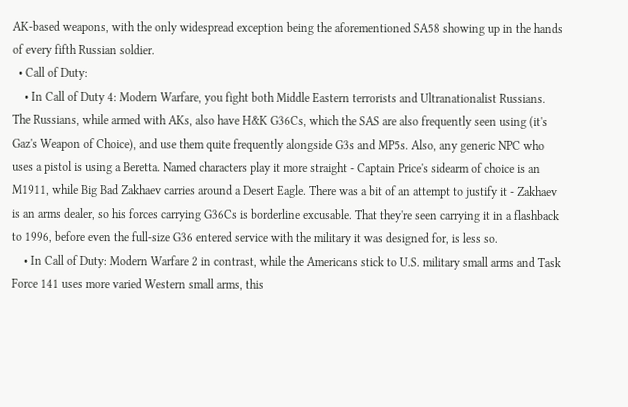AK-based weapons, with the only widespread exception being the aforementioned SA58 showing up in the hands of every fifth Russian soldier.
  • Call of Duty:
    • In Call of Duty 4: Modern Warfare, you fight both Middle Eastern terrorists and Ultranationalist Russians. The Russians, while armed with AKs, also have H&K G36Cs, which the SAS are also frequently seen using (it's Gaz's Weapon of Choice), and use them quite frequently alongside G3s and MP5s. Also, any generic NPC who uses a pistol is using a Beretta. Named characters play it more straight - Captain Price's sidearm of choice is an M1911, while Big Bad Zakhaev carries around a Desert Eagle. There was a bit of an attempt to justify it - Zakhaev is an arms dealer, so his forces carrying G36Cs is borderline excusable. That they're seen carrying it in a flashback to 1996, before even the full-size G36 entered service with the military it was designed for, is less so.
    • In Call of Duty: Modern Warfare 2 in contrast, while the Americans stick to U.S. military small arms and Task Force 141 uses more varied Western small arms, this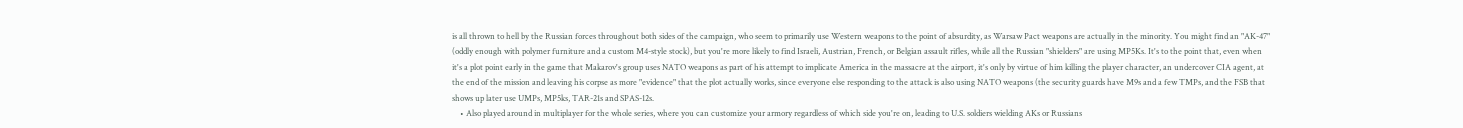is all thrown to hell by the Russian forces throughout both sides of the campaign, who seem to primarily use Western weapons to the point of absurdity, as Warsaw Pact weapons are actually in the minority. You might find an "AK-47" (oddly enough with polymer furniture and a custom M4-style stock), but you're more likely to find Israeli, Austrian, French, or Belgian assault rifles, while all the Russian "shielders" are using MP5Ks. It's to the point that, even when it's a plot point early in the game that Makarov's group uses NATO weapons as part of his attempt to implicate America in the massacre at the airport, it's only by virtue of him killing the player character, an undercover CIA agent, at the end of the mission and leaving his corpse as more "evidence" that the plot actually works, since everyone else responding to the attack is also using NATO weapons (the security guards have M9s and a few TMPs, and the FSB that shows up later use UMPs, MP5ks, TAR-21s and SPAS-12s.
    • Also played around in multiplayer for the whole series, where you can customize your armory regardless of which side you're on, leading to U.S. soldiers wielding AKs or Russians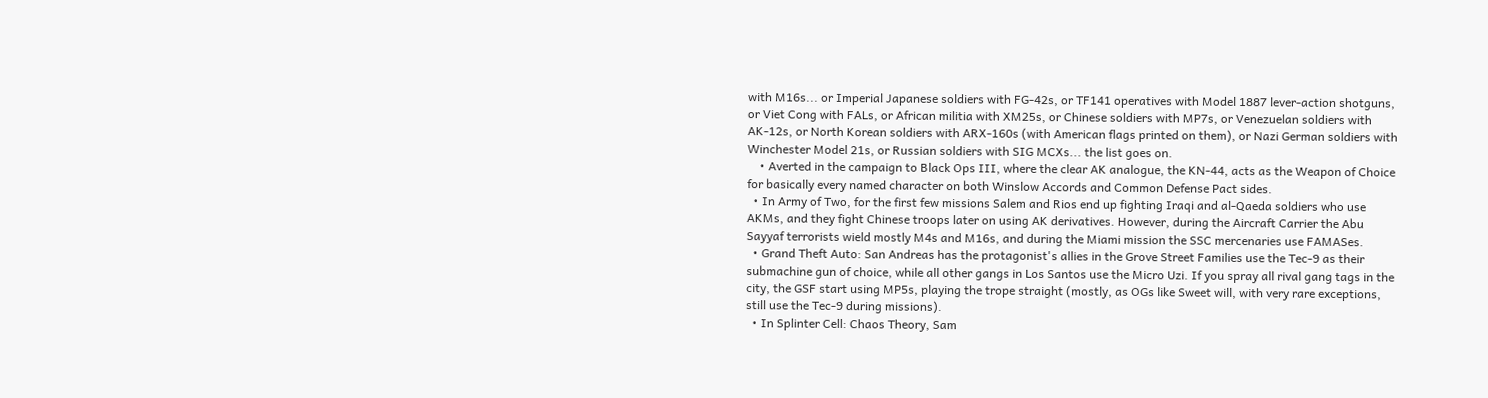with M16s... or Imperial Japanese soldiers with FG-42s, or TF141 operatives with Model 1887 lever-action shotguns, or Viet Cong with FALs, or African militia with XM25s, or Chinese soldiers with MP7s, or Venezuelan soldiers with AK-12s, or North Korean soldiers with ARX-160s (with American flags printed on them), or Nazi German soldiers with Winchester Model 21s, or Russian soldiers with SIG MCXs... the list goes on.
    • Averted in the campaign to Black Ops III, where the clear AK analogue, the KN-44, acts as the Weapon of Choice for basically every named character on both Winslow Accords and Common Defense Pact sides.
  • In Army of Two, for the first few missions Salem and Rios end up fighting Iraqi and al-Qaeda soldiers who use AKMs, and they fight Chinese troops later on using AK derivatives. However, during the Aircraft Carrier the Abu Sayyaf terrorists wield mostly M4s and M16s, and during the Miami mission the SSC mercenaries use FAMASes.
  • Grand Theft Auto: San Andreas has the protagonist's allies in the Grove Street Families use the Tec-9 as their submachine gun of choice, while all other gangs in Los Santos use the Micro Uzi. If you spray all rival gang tags in the city, the GSF start using MP5s, playing the trope straight (mostly, as OGs like Sweet will, with very rare exceptions, still use the Tec-9 during missions).
  • In Splinter Cell: Chaos Theory, Sam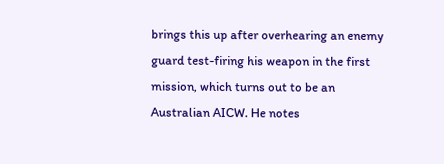brings this up after overhearing an enemy guard test-firing his weapon in the first mission, which turns out to be an Australian AICW. He notes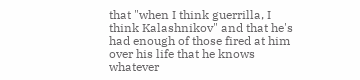that "when I think guerrilla, I think Kalashnikov" and that he's had enough of those fired at him over his life that he knows whatever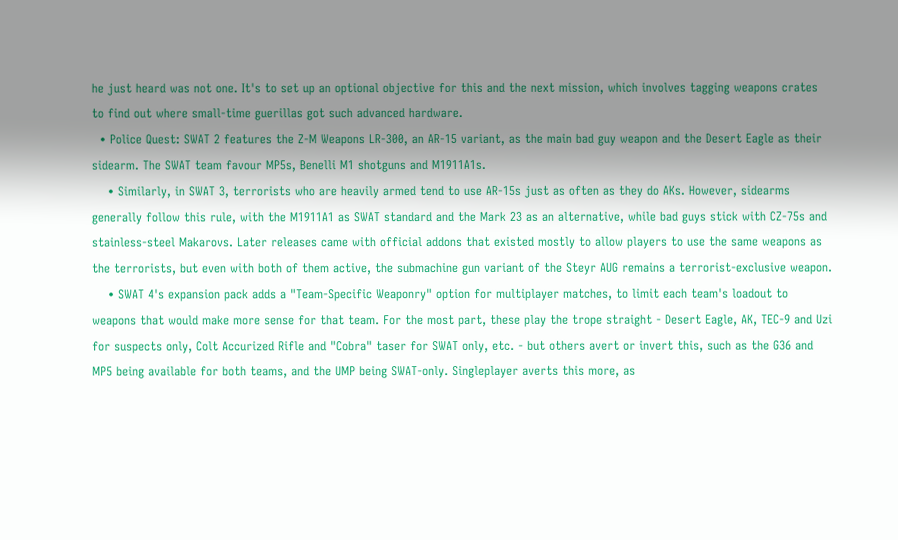he just heard was not one. It's to set up an optional objective for this and the next mission, which involves tagging weapons crates to find out where small-time guerillas got such advanced hardware.
  • Police Quest: SWAT 2 features the Z-M Weapons LR-300, an AR-15 variant, as the main bad guy weapon and the Desert Eagle as their sidearm. The SWAT team favour MP5s, Benelli M1 shotguns and M1911A1s.
    • Similarly, in SWAT 3, terrorists who are heavily armed tend to use AR-15s just as often as they do AKs. However, sidearms generally follow this rule, with the M1911A1 as SWAT standard and the Mark 23 as an alternative, while bad guys stick with CZ-75s and stainless-steel Makarovs. Later releases came with official addons that existed mostly to allow players to use the same weapons as the terrorists, but even with both of them active, the submachine gun variant of the Steyr AUG remains a terrorist-exclusive weapon.
    • SWAT 4's expansion pack adds a "Team-Specific Weaponry" option for multiplayer matches, to limit each team's loadout to weapons that would make more sense for that team. For the most part, these play the trope straight - Desert Eagle, AK, TEC-9 and Uzi for suspects only, Colt Accurized Rifle and "Cobra" taser for SWAT only, etc. - but others avert or invert this, such as the G36 and MP5 being available for both teams, and the UMP being SWAT-only. Singleplayer averts this more, as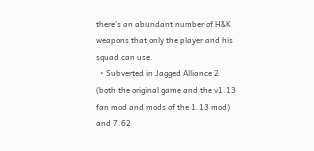there's an abundant number of H&K weapons that only the player and his squad can use.
  • Subverted in Jagged Alliance 2 (both the original game and the v1.13 fan mod and mods of the 1.13 mod) and 7.62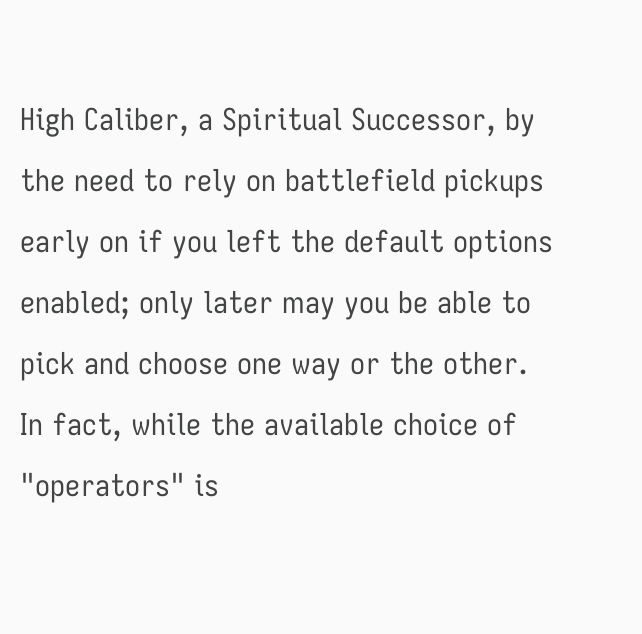High Caliber, a Spiritual Successor, by the need to rely on battlefield pickups early on if you left the default options enabled; only later may you be able to pick and choose one way or the other. In fact, while the available choice of "operators" is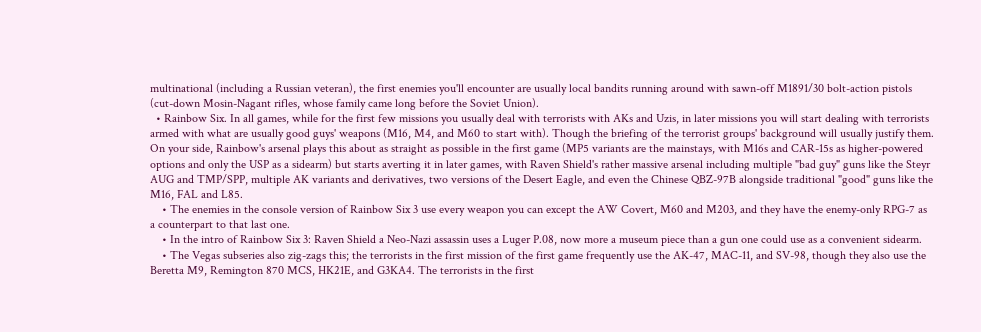multinational (including a Russian veteran), the first enemies you'll encounter are usually local bandits running around with sawn-off M1891/30 bolt-action pistols (cut-down Mosin-Nagant rifles, whose family came long before the Soviet Union).
  • Rainbow Six. In all games, while for the first few missions you usually deal with terrorists with AKs and Uzis, in later missions you will start dealing with terrorists armed with what are usually good guys' weapons (M16, M4, and M60 to start with). Though the briefing of the terrorist groups' background will usually justify them. On your side, Rainbow's arsenal plays this about as straight as possible in the first game (MP5 variants are the mainstays, with M16s and CAR-15s as higher-powered options and only the USP as a sidearm) but starts averting it in later games, with Raven Shield's rather massive arsenal including multiple "bad guy" guns like the Steyr AUG and TMP/SPP, multiple AK variants and derivatives, two versions of the Desert Eagle, and even the Chinese QBZ-97B alongside traditional "good" guns like the M16, FAL and L85.
    • The enemies in the console version of Rainbow Six 3 use every weapon you can except the AW Covert, M60 and M203, and they have the enemy-only RPG-7 as a counterpart to that last one.
    • In the intro of Rainbow Six 3: Raven Shield a Neo-Nazi assassin uses a Luger P.08, now more a museum piece than a gun one could use as a convenient sidearm.
    • The Vegas subseries also zig-zags this; the terrorists in the first mission of the first game frequently use the AK-47, MAC-11, and SV-98, though they also use the Beretta M9, Remington 870 MCS, HK21E, and G3KA4. The terrorists in the first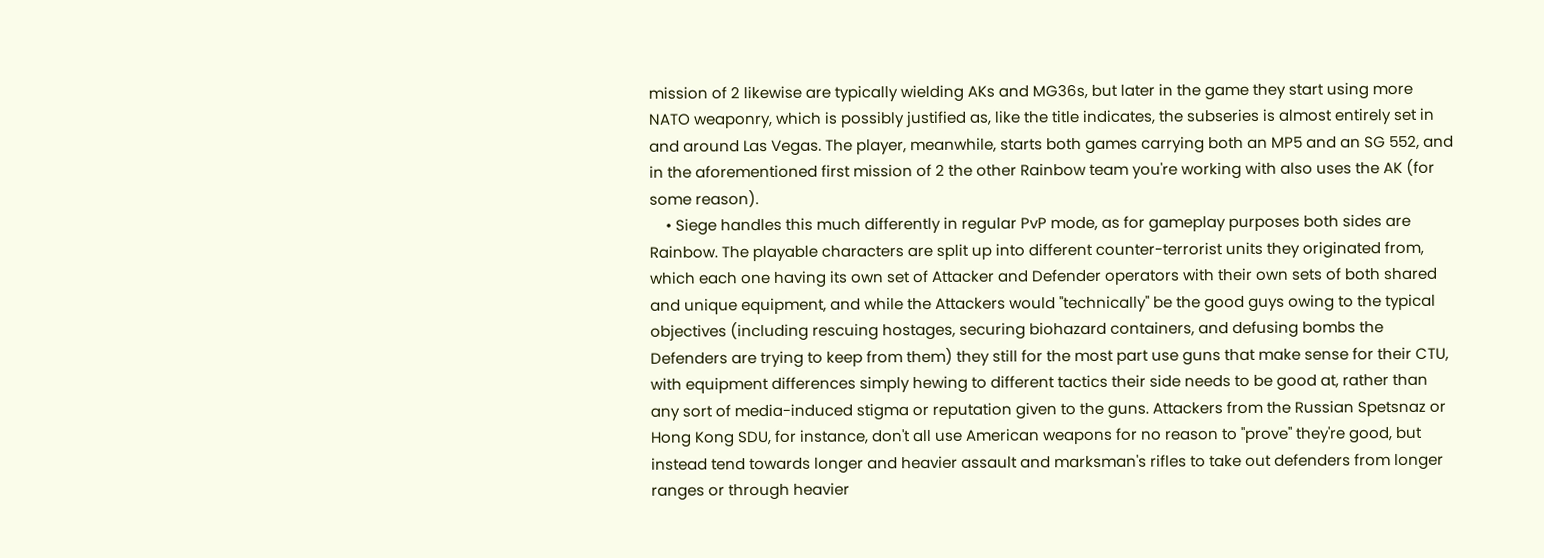mission of 2 likewise are typically wielding AKs and MG36s, but later in the game they start using more NATO weaponry, which is possibly justified as, like the title indicates, the subseries is almost entirely set in and around Las Vegas. The player, meanwhile, starts both games carrying both an MP5 and an SG 552, and in the aforementioned first mission of 2 the other Rainbow team you're working with also uses the AK (for some reason).
    • Siege handles this much differently in regular PvP mode, as for gameplay purposes both sides are Rainbow. The playable characters are split up into different counter-terrorist units they originated from, which each one having its own set of Attacker and Defender operators with their own sets of both shared and unique equipment, and while the Attackers would "technically" be the good guys owing to the typical objectives (including rescuing hostages, securing biohazard containers, and defusing bombs the Defenders are trying to keep from them) they still for the most part use guns that make sense for their CTU, with equipment differences simply hewing to different tactics their side needs to be good at, rather than any sort of media-induced stigma or reputation given to the guns. Attackers from the Russian Spetsnaz or Hong Kong SDU, for instance, don't all use American weapons for no reason to "prove" they're good, but instead tend towards longer and heavier assault and marksman's rifles to take out defenders from longer ranges or through heavier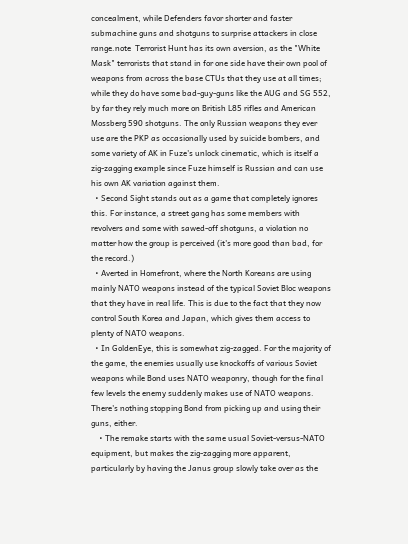concealment, while Defenders favor shorter and faster submachine guns and shotguns to surprise attackers in close range.note  Terrorist Hunt has its own aversion, as the "White Mask" terrorists that stand in for one side have their own pool of weapons from across the base CTUs that they use at all times; while they do have some bad-guy-guns like the AUG and SG 552, by far they rely much more on British L85 rifles and American Mossberg 590 shotguns. The only Russian weapons they ever use are the PKP as occasionally used by suicide bombers, and some variety of AK in Fuze's unlock cinematic, which is itself a zig-zagging example since Fuze himself is Russian and can use his own AK variation against them.
  • Second Sight stands out as a game that completely ignores this. For instance, a street gang has some members with revolvers and some with sawed-off shotguns, a violation no matter how the group is perceived (it's more good than bad, for the record.)
  • Averted in Homefront, where the North Koreans are using mainly NATO weapons instead of the typical Soviet Bloc weapons that they have in real life. This is due to the fact that they now control South Korea and Japan, which gives them access to plenty of NATO weapons.
  • In GoldenEye, this is somewhat zig-zagged. For the majority of the game, the enemies usually use knockoffs of various Soviet weapons while Bond uses NATO weaponry, though for the final few levels the enemy suddenly makes use of NATO weapons. There's nothing stopping Bond from picking up and using their guns, either.
    • The remake starts with the same usual Soviet-versus-NATO equipment, but makes the zig-zagging more apparent, particularly by having the Janus group slowly take over as the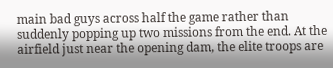main bad guys across half the game rather than suddenly popping up two missions from the end. At the airfield just near the opening dam, the elite troops are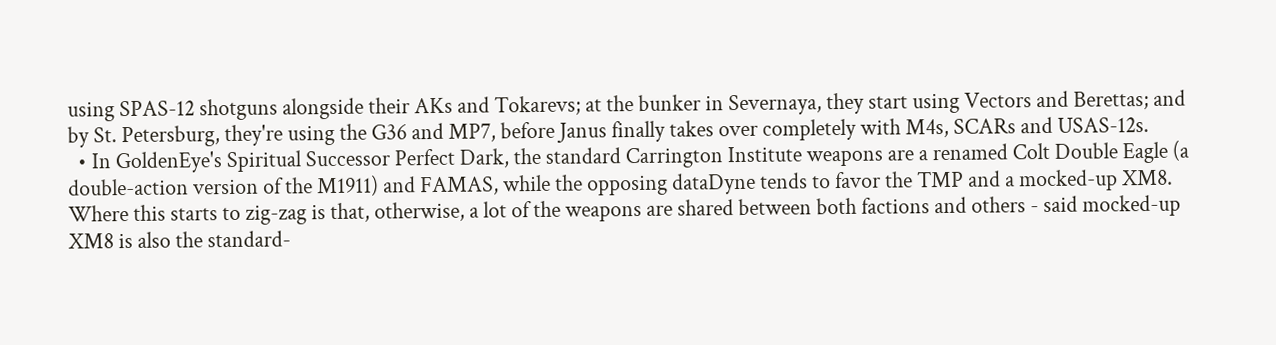using SPAS-12 shotguns alongside their AKs and Tokarevs; at the bunker in Severnaya, they start using Vectors and Berettas; and by St. Petersburg, they're using the G36 and MP7, before Janus finally takes over completely with M4s, SCARs and USAS-12s.
  • In GoldenEye's Spiritual Successor Perfect Dark, the standard Carrington Institute weapons are a renamed Colt Double Eagle (a double-action version of the M1911) and FAMAS, while the opposing dataDyne tends to favor the TMP and a mocked-up XM8. Where this starts to zig-zag is that, otherwise, a lot of the weapons are shared between both factions and others - said mocked-up XM8 is also the standard-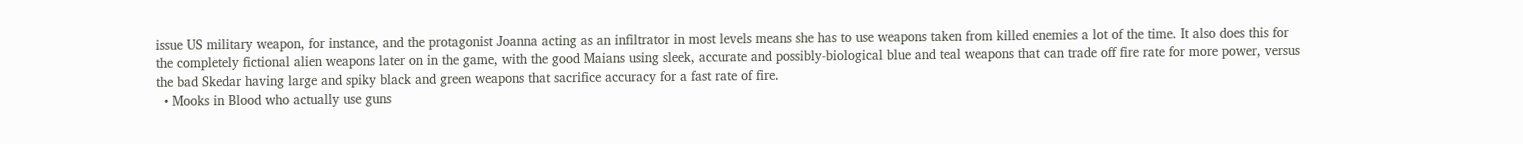issue US military weapon, for instance, and the protagonist Joanna acting as an infiltrator in most levels means she has to use weapons taken from killed enemies a lot of the time. It also does this for the completely fictional alien weapons later on in the game, with the good Maians using sleek, accurate and possibly-biological blue and teal weapons that can trade off fire rate for more power, versus the bad Skedar having large and spiky black and green weapons that sacrifice accuracy for a fast rate of fire.
  • Mooks in Blood who actually use guns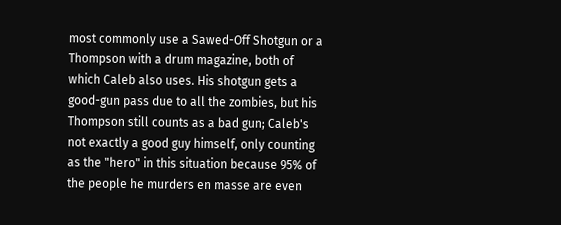most commonly use a Sawed-Off Shotgun or a Thompson with a drum magazine, both of which Caleb also uses. His shotgun gets a good-gun pass due to all the zombies, but his Thompson still counts as a bad gun; Caleb's not exactly a good guy himself, only counting as the "hero" in this situation because 95% of the people he murders en masse are even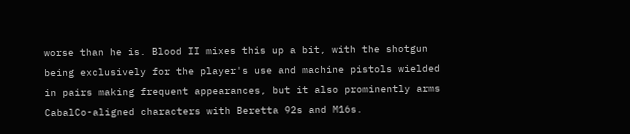worse than he is. Blood II mixes this up a bit, with the shotgun being exclusively for the player's use and machine pistols wielded in pairs making frequent appearances, but it also prominently arms CabalCo-aligned characters with Beretta 92s and M16s.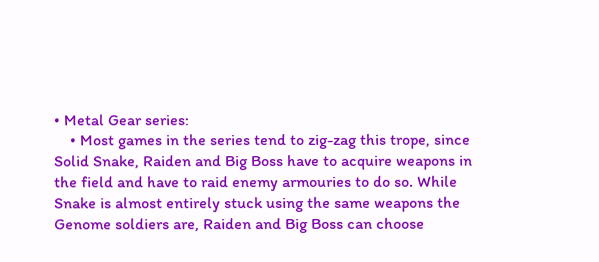• Metal Gear series:
    • Most games in the series tend to zig-zag this trope, since Solid Snake, Raiden and Big Boss have to acquire weapons in the field and have to raid enemy armouries to do so. While Snake is almost entirely stuck using the same weapons the Genome soldiers are, Raiden and Big Boss can choose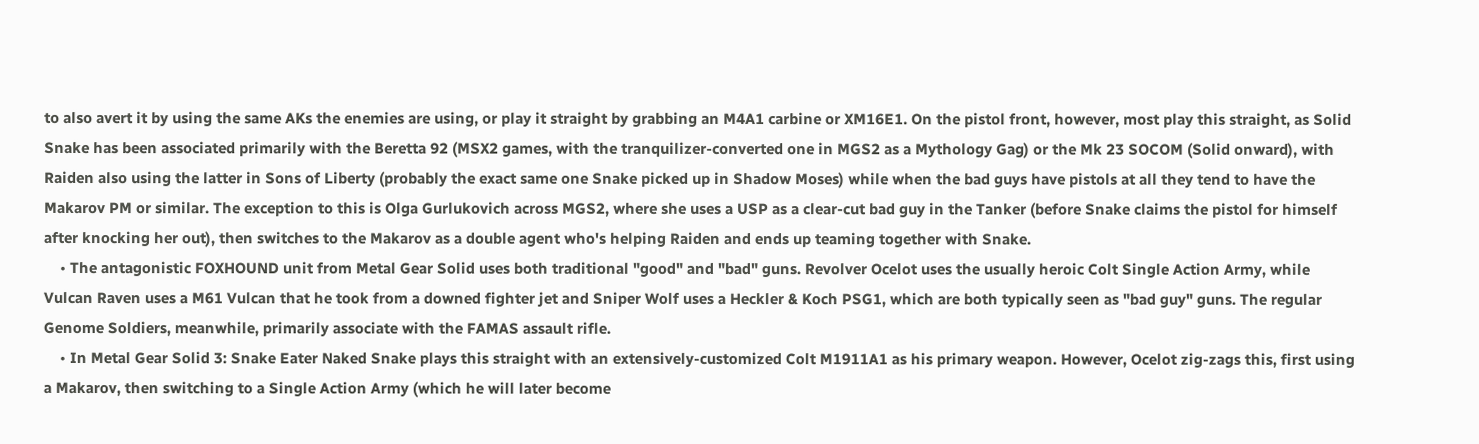to also avert it by using the same AKs the enemies are using, or play it straight by grabbing an M4A1 carbine or XM16E1. On the pistol front, however, most play this straight, as Solid Snake has been associated primarily with the Beretta 92 (MSX2 games, with the tranquilizer-converted one in MGS2 as a Mythology Gag) or the Mk 23 SOCOM (Solid onward), with Raiden also using the latter in Sons of Liberty (probably the exact same one Snake picked up in Shadow Moses) while when the bad guys have pistols at all they tend to have the Makarov PM or similar. The exception to this is Olga Gurlukovich across MGS2, where she uses a USP as a clear-cut bad guy in the Tanker (before Snake claims the pistol for himself after knocking her out), then switches to the Makarov as a double agent who's helping Raiden and ends up teaming together with Snake.
    • The antagonistic FOXHOUND unit from Metal Gear Solid uses both traditional "good" and "bad" guns. Revolver Ocelot uses the usually heroic Colt Single Action Army, while Vulcan Raven uses a M61 Vulcan that he took from a downed fighter jet and Sniper Wolf uses a Heckler & Koch PSG1, which are both typically seen as "bad guy" guns. The regular Genome Soldiers, meanwhile, primarily associate with the FAMAS assault rifle.
    • In Metal Gear Solid 3: Snake Eater Naked Snake plays this straight with an extensively-customized Colt M1911A1 as his primary weapon. However, Ocelot zig-zags this, first using a Makarov, then switching to a Single Action Army (which he will later become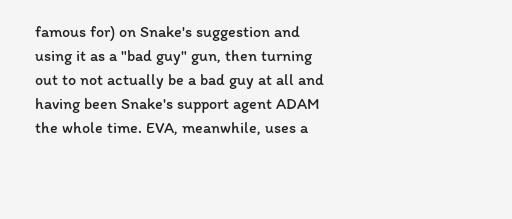famous for) on Snake's suggestion and using it as a "bad guy" gun, then turning out to not actually be a bad guy at all and having been Snake's support agent ADAM the whole time. EVA, meanwhile, uses a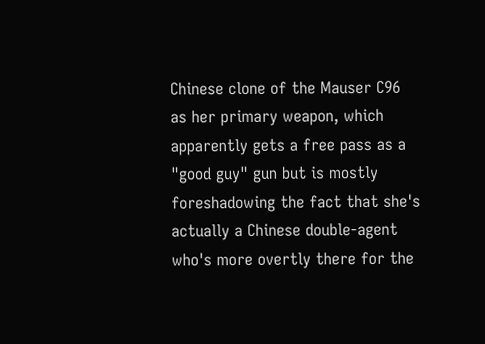Chinese clone of the Mauser C96 as her primary weapon, which apparently gets a free pass as a "good guy" gun but is mostly foreshadowing the fact that she's actually a Chinese double-agent who's more overtly there for the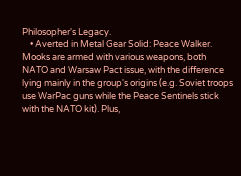Philosopher's Legacy.
    • Averted in Metal Gear Solid: Peace Walker. Mooks are armed with various weapons, both NATO and Warsaw Pact issue, with the difference lying mainly in the group's origins (e.g. Soviet troops use WarPac guns while the Peace Sentinels stick with the NATO kit). Plus,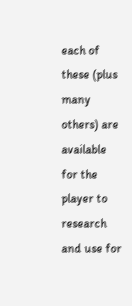each of these (plus many others) are available for the player to research and use for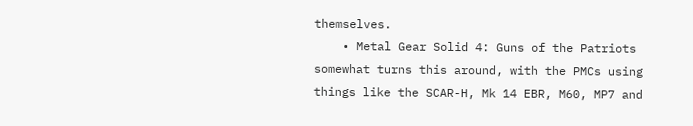themselves.
    • Metal Gear Solid 4: Guns of the Patriots somewhat turns this around, with the PMCs using things like the SCAR-H, Mk 14 EBR, M60, MP7 and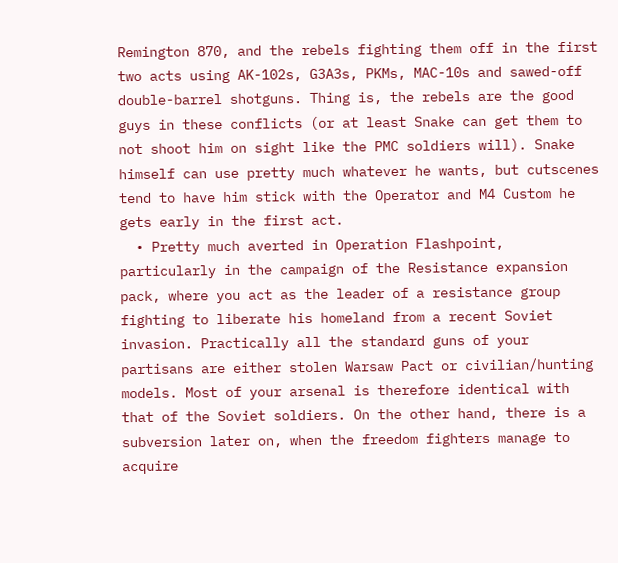Remington 870, and the rebels fighting them off in the first two acts using AK-102s, G3A3s, PKMs, MAC-10s and sawed-off double-barrel shotguns. Thing is, the rebels are the good guys in these conflicts (or at least Snake can get them to not shoot him on sight like the PMC soldiers will). Snake himself can use pretty much whatever he wants, but cutscenes tend to have him stick with the Operator and M4 Custom he gets early in the first act.
  • Pretty much averted in Operation Flashpoint, particularly in the campaign of the Resistance expansion pack, where you act as the leader of a resistance group fighting to liberate his homeland from a recent Soviet invasion. Practically all the standard guns of your partisans are either stolen Warsaw Pact or civilian/hunting models. Most of your arsenal is therefore identical with that of the Soviet soldiers. On the other hand, there is a subversion later on, when the freedom fighters manage to acquire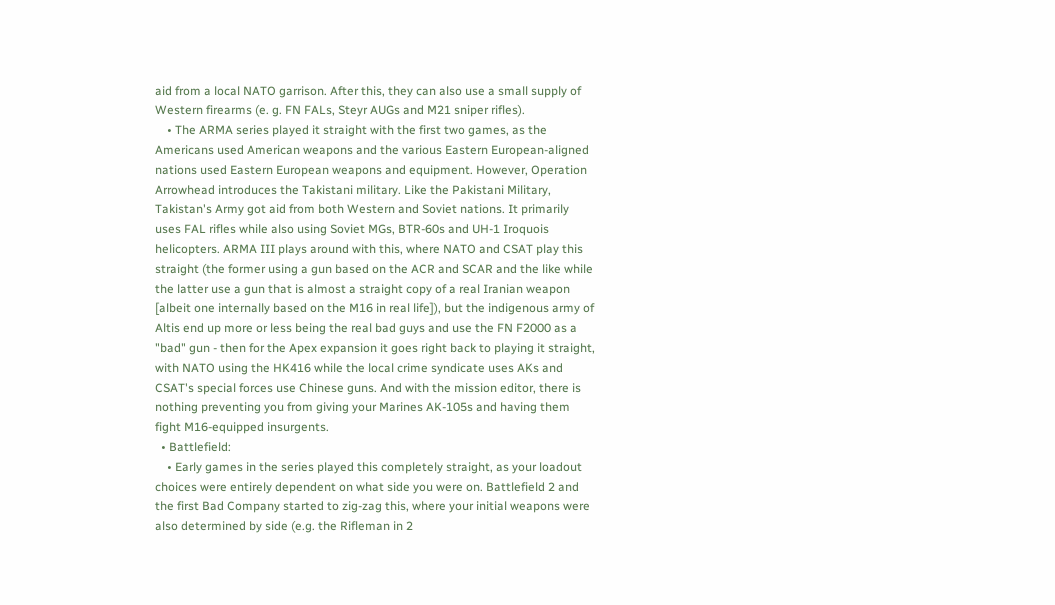aid from a local NATO garrison. After this, they can also use a small supply of Western firearms (e. g. FN FALs, Steyr AUGs and M21 sniper rifles).
    • The ARMA series played it straight with the first two games, as the Americans used American weapons and the various Eastern European-aligned nations used Eastern European weapons and equipment. However, Operation Arrowhead introduces the Takistani military. Like the Pakistani Military, Takistan's Army got aid from both Western and Soviet nations. It primarily uses FAL rifles while also using Soviet MGs, BTR-60s and UH-1 Iroquois helicopters. ARMA III plays around with this, where NATO and CSAT play this straight (the former using a gun based on the ACR and SCAR and the like while the latter use a gun that is almost a straight copy of a real Iranian weapon [albeit one internally based on the M16 in real life]), but the indigenous army of Altis end up more or less being the real bad guys and use the FN F2000 as a "bad" gun - then for the Apex expansion it goes right back to playing it straight, with NATO using the HK416 while the local crime syndicate uses AKs and CSAT's special forces use Chinese guns. And with the mission editor, there is nothing preventing you from giving your Marines AK-105s and having them fight M16-equipped insurgents.
  • Battlefield:
    • Early games in the series played this completely straight, as your loadout choices were entirely dependent on what side you were on. Battlefield 2 and the first Bad Company started to zig-zag this, where your initial weapons were also determined by side (e.g. the Rifleman in 2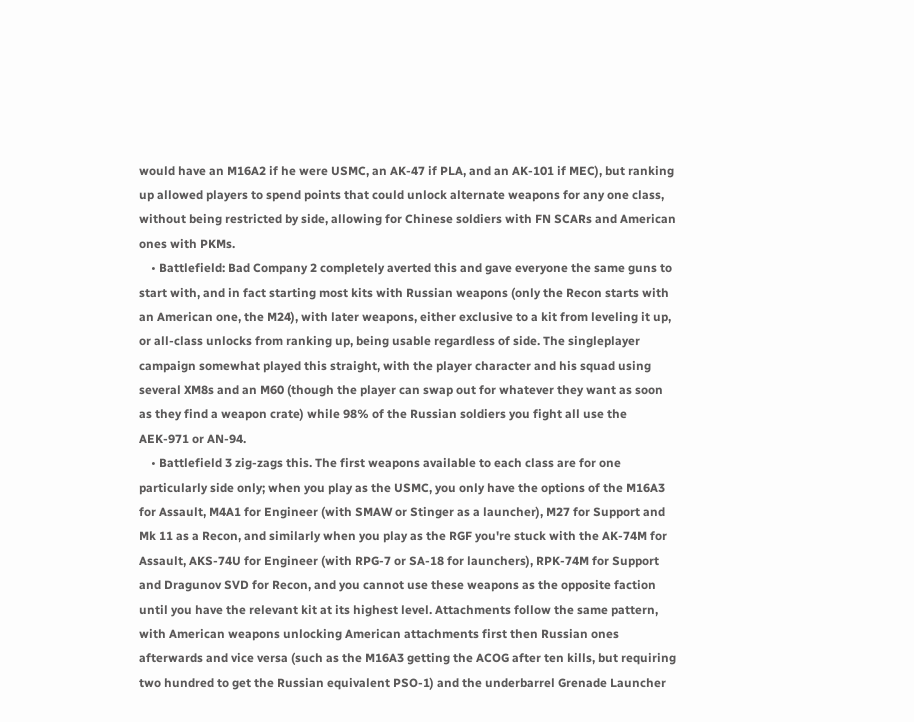would have an M16A2 if he were USMC, an AK-47 if PLA, and an AK-101 if MEC), but ranking up allowed players to spend points that could unlock alternate weapons for any one class, without being restricted by side, allowing for Chinese soldiers with FN SCARs and American ones with PKMs.
    • Battlefield: Bad Company 2 completely averted this and gave everyone the same guns to start with, and in fact starting most kits with Russian weapons (only the Recon starts with an American one, the M24), with later weapons, either exclusive to a kit from leveling it up, or all-class unlocks from ranking up, being usable regardless of side. The singleplayer campaign somewhat played this straight, with the player character and his squad using several XM8s and an M60 (though the player can swap out for whatever they want as soon as they find a weapon crate) while 98% of the Russian soldiers you fight all use the AEK-971 or AN-94.
    • Battlefield 3 zig-zags this. The first weapons available to each class are for one particularly side only; when you play as the USMC, you only have the options of the M16A3 for Assault, M4A1 for Engineer (with SMAW or Stinger as a launcher), M27 for Support and Mk 11 as a Recon, and similarly when you play as the RGF you're stuck with the AK-74M for Assault, AKS-74U for Engineer (with RPG-7 or SA-18 for launchers), RPK-74M for Support and Dragunov SVD for Recon, and you cannot use these weapons as the opposite faction until you have the relevant kit at its highest level. Attachments follow the same pattern, with American weapons unlocking American attachments first then Russian ones afterwards and vice versa (such as the M16A3 getting the ACOG after ten kills, but requiring two hundred to get the Russian equivalent PSO-1) and the underbarrel Grenade Launcher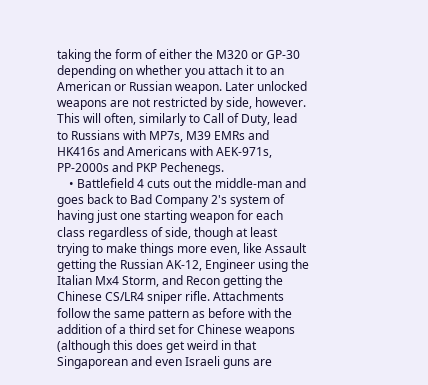taking the form of either the M320 or GP-30 depending on whether you attach it to an American or Russian weapon. Later unlocked weapons are not restricted by side, however. This will often, similarly to Call of Duty, lead to Russians with MP7s, M39 EMRs and HK416s and Americans with AEK-971s, PP-2000s and PKP Pechenegs.
    • Battlefield 4 cuts out the middle-man and goes back to Bad Company 2's system of having just one starting weapon for each class regardless of side, though at least trying to make things more even, like Assault getting the Russian AK-12, Engineer using the Italian Mx4 Storm, and Recon getting the Chinese CS/LR4 sniper rifle. Attachments follow the same pattern as before with the addition of a third set for Chinese weapons (although this does get weird in that Singaporean and even Israeli guns are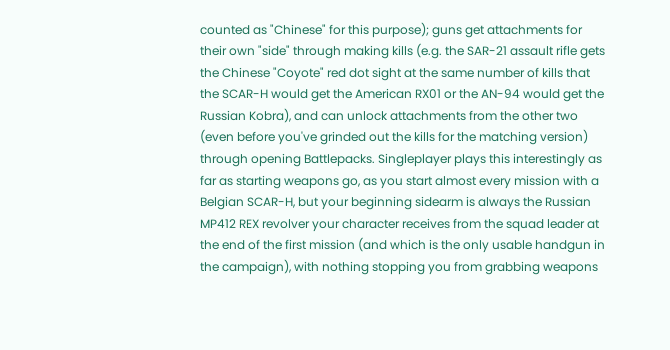counted as "Chinese" for this purpose); guns get attachments for their own "side" through making kills (e.g. the SAR-21 assault rifle gets the Chinese "Coyote" red dot sight at the same number of kills that the SCAR-H would get the American RX01 or the AN-94 would get the Russian Kobra), and can unlock attachments from the other two (even before you've grinded out the kills for the matching version) through opening Battlepacks. Singleplayer plays this interestingly as far as starting weapons go, as you start almost every mission with a Belgian SCAR-H, but your beginning sidearm is always the Russian MP412 REX revolver your character receives from the squad leader at the end of the first mission (and which is the only usable handgun in the campaign), with nothing stopping you from grabbing weapons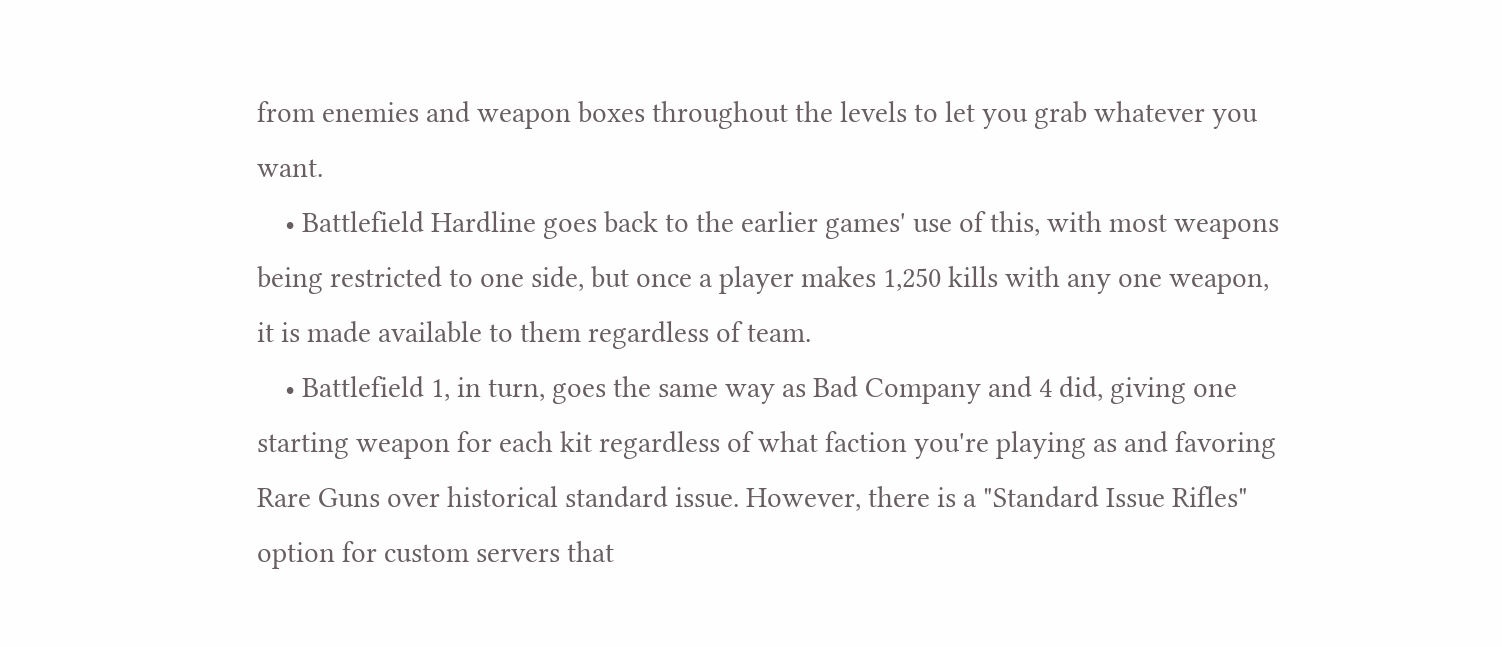from enemies and weapon boxes throughout the levels to let you grab whatever you want.
    • Battlefield Hardline goes back to the earlier games' use of this, with most weapons being restricted to one side, but once a player makes 1,250 kills with any one weapon, it is made available to them regardless of team.
    • Battlefield 1, in turn, goes the same way as Bad Company and 4 did, giving one starting weapon for each kit regardless of what faction you're playing as and favoring Rare Guns over historical standard issue. However, there is a "Standard Issue Rifles" option for custom servers that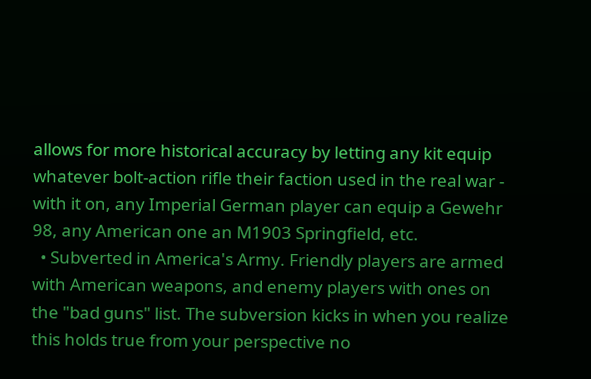allows for more historical accuracy by letting any kit equip whatever bolt-action rifle their faction used in the real war - with it on, any Imperial German player can equip a Gewehr 98, any American one an M1903 Springfield, etc.
  • Subverted in America's Army. Friendly players are armed with American weapons, and enemy players with ones on the "bad guns" list. The subversion kicks in when you realize this holds true from your perspective no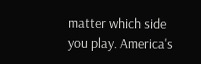matter which side you play. America's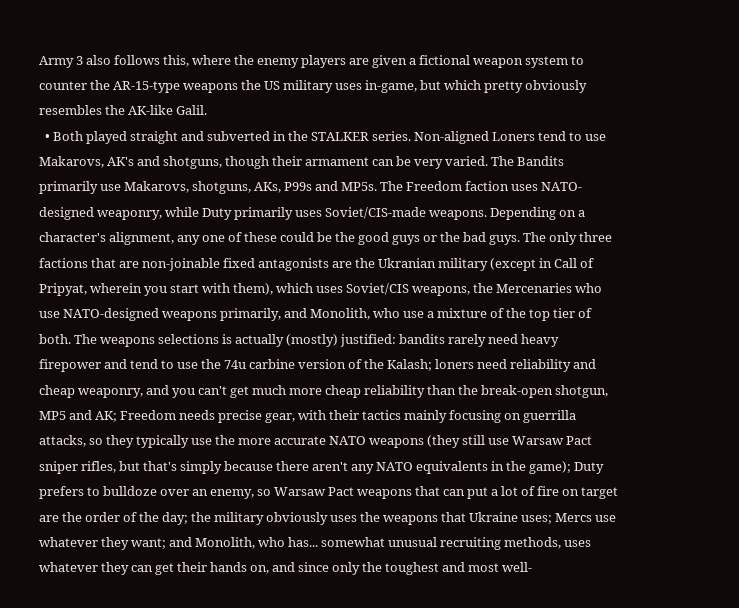Army 3 also follows this, where the enemy players are given a fictional weapon system to counter the AR-15-type weapons the US military uses in-game, but which pretty obviously resembles the AK-like Galil.
  • Both played straight and subverted in the STALKER series. Non-aligned Loners tend to use Makarovs, AK's and shotguns, though their armament can be very varied. The Bandits primarily use Makarovs, shotguns, AKs, P99s and MP5s. The Freedom faction uses NATO-designed weaponry, while Duty primarily uses Soviet/CIS-made weapons. Depending on a character's alignment, any one of these could be the good guys or the bad guys. The only three factions that are non-joinable fixed antagonists are the Ukranian military (except in Call of Pripyat, wherein you start with them), which uses Soviet/CIS weapons, the Mercenaries who use NATO-designed weapons primarily, and Monolith, who use a mixture of the top tier of both. The weapons selections is actually (mostly) justified: bandits rarely need heavy firepower and tend to use the 74u carbine version of the Kalash; loners need reliability and cheap weaponry, and you can't get much more cheap reliability than the break-open shotgun, MP5 and AK; Freedom needs precise gear, with their tactics mainly focusing on guerrilla attacks, so they typically use the more accurate NATO weapons (they still use Warsaw Pact sniper rifles, but that's simply because there aren't any NATO equivalents in the game); Duty prefers to bulldoze over an enemy, so Warsaw Pact weapons that can put a lot of fire on target are the order of the day; the military obviously uses the weapons that Ukraine uses; Mercs use whatever they want; and Monolith, who has... somewhat unusual recruiting methods, uses whatever they can get their hands on, and since only the toughest and most well-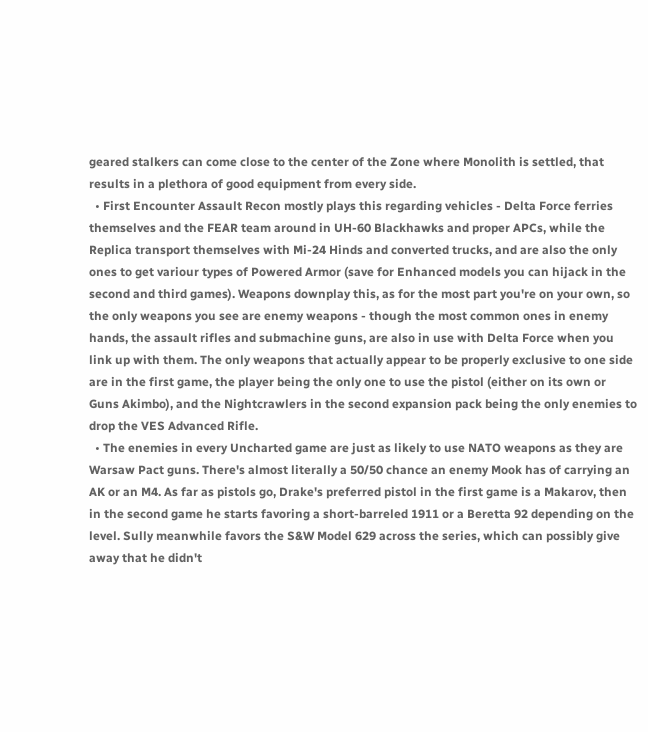geared stalkers can come close to the center of the Zone where Monolith is settled, that results in a plethora of good equipment from every side.
  • First Encounter Assault Recon mostly plays this regarding vehicles - Delta Force ferries themselves and the FEAR team around in UH-60 Blackhawks and proper APCs, while the Replica transport themselves with Mi-24 Hinds and converted trucks, and are also the only ones to get variour types of Powered Armor (save for Enhanced models you can hijack in the second and third games). Weapons downplay this, as for the most part you're on your own, so the only weapons you see are enemy weapons - though the most common ones in enemy hands, the assault rifles and submachine guns, are also in use with Delta Force when you link up with them. The only weapons that actually appear to be properly exclusive to one side are in the first game, the player being the only one to use the pistol (either on its own or Guns Akimbo), and the Nightcrawlers in the second expansion pack being the only enemies to drop the VES Advanced Rifle.
  • The enemies in every Uncharted game are just as likely to use NATO weapons as they are Warsaw Pact guns. There's almost literally a 50/50 chance an enemy Mook has of carrying an AK or an M4. As far as pistols go, Drake's preferred pistol in the first game is a Makarov, then in the second game he starts favoring a short-barreled 1911 or a Beretta 92 depending on the level. Sully meanwhile favors the S&W Model 629 across the series, which can possibly give away that he didn't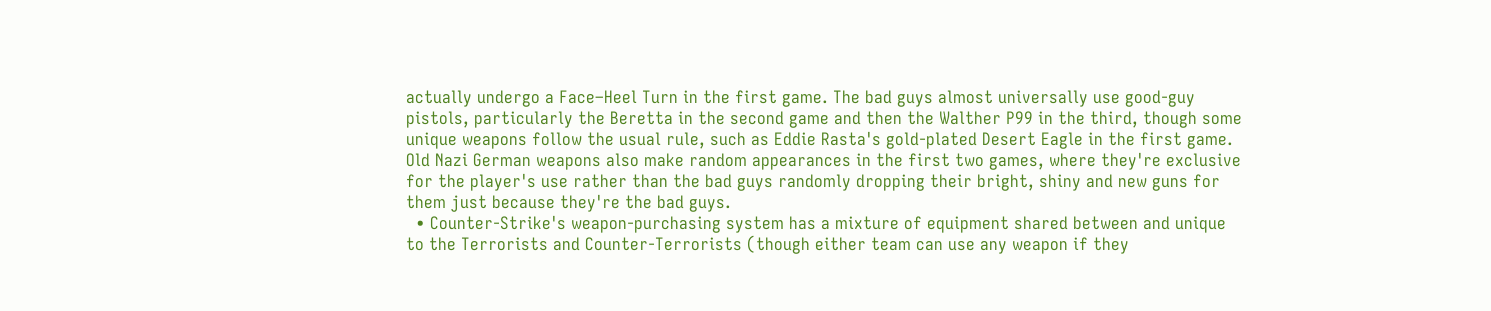actually undergo a Face–Heel Turn in the first game. The bad guys almost universally use good-guy pistols, particularly the Beretta in the second game and then the Walther P99 in the third, though some unique weapons follow the usual rule, such as Eddie Rasta's gold-plated Desert Eagle in the first game. Old Nazi German weapons also make random appearances in the first two games, where they're exclusive for the player's use rather than the bad guys randomly dropping their bright, shiny and new guns for them just because they're the bad guys.
  • Counter-Strike's weapon-purchasing system has a mixture of equipment shared between and unique to the Terrorists and Counter-Terrorists (though either team can use any weapon if they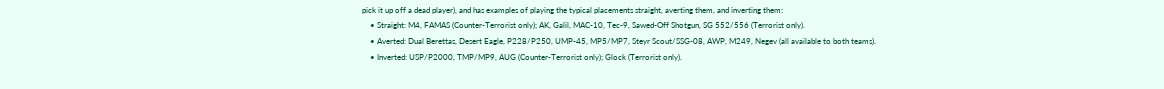pick it up off a dead player), and has examples of playing the typical placements straight, averting them, and inverting them:
    • Straight: M4, FAMAS (Counter-Terrorist only); AK, Galil, MAC-10, Tec-9, Sawed-Off Shotgun, SG 552/556 (Terrorist only).
    • Averted: Dual Berettas, Desert Eagle, P228/P250, UMP-45, MP5/MP7, Steyr Scout/SSG-08, AWP, M249, Negev (all available to both teams).
    • Inverted: USP/P2000, TMP/MP9, AUG (Counter-Terrorist only); Glock (Terrorist only).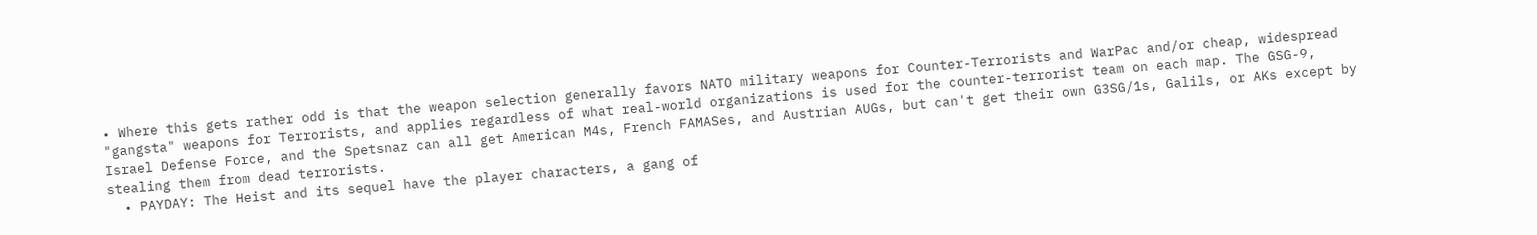• Where this gets rather odd is that the weapon selection generally favors NATO military weapons for Counter-Terrorists and WarPac and/or cheap, widespread "gangsta" weapons for Terrorists, and applies regardless of what real-world organizations is used for the counter-terrorist team on each map. The GSG-9, Israel Defense Force, and the Spetsnaz can all get American M4s, French FAMASes, and Austrian AUGs, but can't get their own G3SG/1s, Galils, or AKs except by stealing them from dead terrorists.
  • PAYDAY: The Heist and its sequel have the player characters, a gang of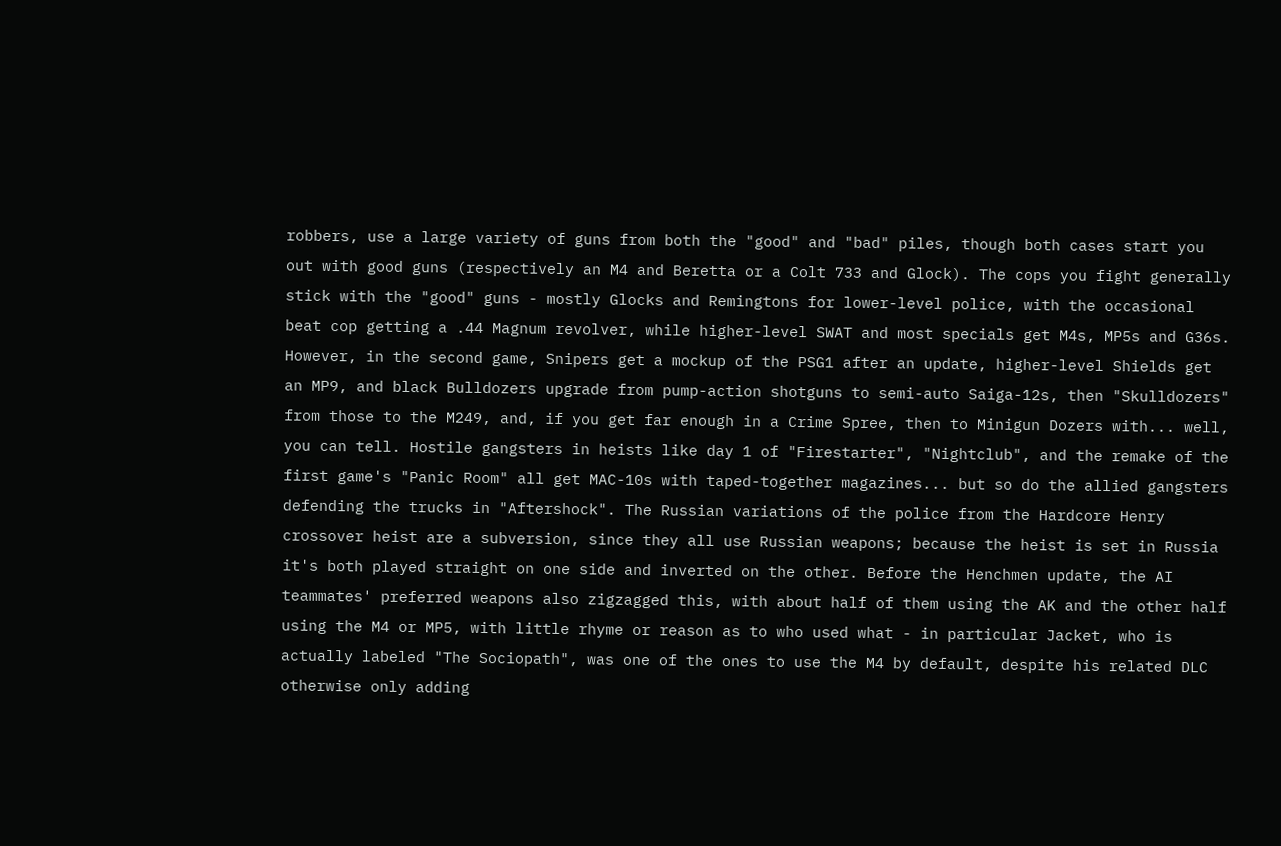robbers, use a large variety of guns from both the "good" and "bad" piles, though both cases start you out with good guns (respectively an M4 and Beretta or a Colt 733 and Glock). The cops you fight generally stick with the "good" guns - mostly Glocks and Remingtons for lower-level police, with the occasional beat cop getting a .44 Magnum revolver, while higher-level SWAT and most specials get M4s, MP5s and G36s. However, in the second game, Snipers get a mockup of the PSG1 after an update, higher-level Shields get an MP9, and black Bulldozers upgrade from pump-action shotguns to semi-auto Saiga-12s, then "Skulldozers" from those to the M249, and, if you get far enough in a Crime Spree, then to Minigun Dozers with... well, you can tell. Hostile gangsters in heists like day 1 of "Firestarter", "Nightclub", and the remake of the first game's "Panic Room" all get MAC-10s with taped-together magazines... but so do the allied gangsters defending the trucks in "Aftershock". The Russian variations of the police from the Hardcore Henry crossover heist are a subversion, since they all use Russian weapons; because the heist is set in Russia it's both played straight on one side and inverted on the other. Before the Henchmen update, the AI teammates' preferred weapons also zigzagged this, with about half of them using the AK and the other half using the M4 or MP5, with little rhyme or reason as to who used what - in particular Jacket, who is actually labeled "The Sociopath", was one of the ones to use the M4 by default, despite his related DLC otherwise only adding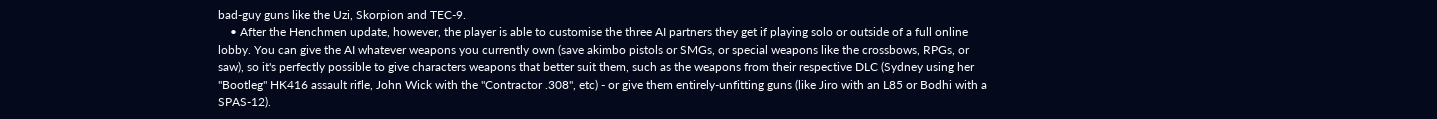bad-guy guns like the Uzi, Skorpion and TEC-9.
    • After the Henchmen update, however, the player is able to customise the three AI partners they get if playing solo or outside of a full online lobby. You can give the AI whatever weapons you currently own (save akimbo pistols or SMGs, or special weapons like the crossbows, RPGs, or saw), so it's perfectly possible to give characters weapons that better suit them, such as the weapons from their respective DLC (Sydney using her "Bootleg" HK416 assault rifle, John Wick with the "Contractor .308", etc) - or give them entirely-unfitting guns (like Jiro with an L85 or Bodhi with a SPAS-12).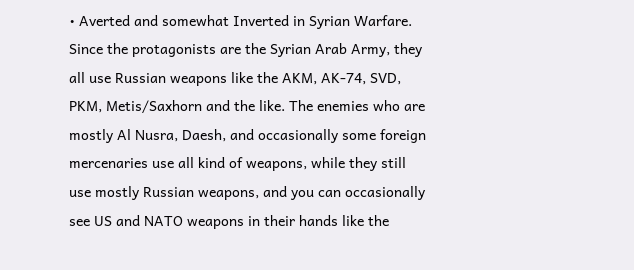• Averted and somewhat Inverted in Syrian Warfare. Since the protagonists are the Syrian Arab Army, they all use Russian weapons like the AKM, AK-74, SVD, PKM, Metis/Saxhorn and the like. The enemies who are mostly Al Nusra, Daesh, and occasionally some foreign mercenaries use all kind of weapons, while they still use mostly Russian weapons, and you can occasionally see US and NATO weapons in their hands like the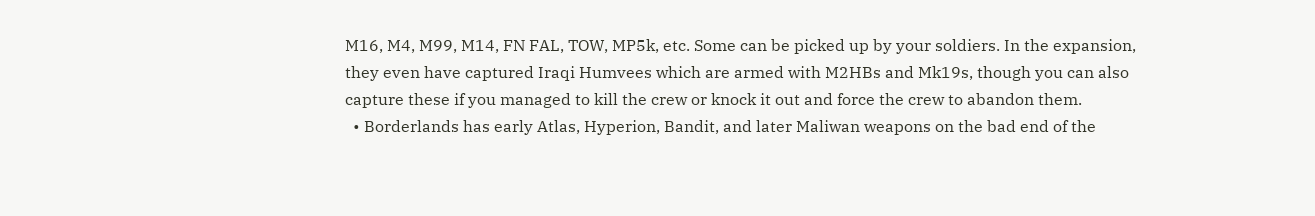M16, M4, M99, M14, FN FAL, TOW, MP5k, etc. Some can be picked up by your soldiers. In the expansion, they even have captured Iraqi Humvees which are armed with M2HBs and Mk19s, though you can also capture these if you managed to kill the crew or knock it out and force the crew to abandon them.
  • Borderlands has early Atlas, Hyperion, Bandit, and later Maliwan weapons on the bad end of the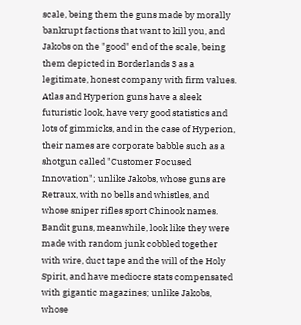scale, being them the guns made by morally bankrupt factions that want to kill you, and Jakobs on the "good" end of the scale, being them depicted in Borderlands 3 as a legitimate, honest company with firm values. Atlas and Hyperion guns have a sleek futuristic look, have very good statistics and lots of gimmicks, and in the case of Hyperion, their names are corporate babble such as a shotgun called "Customer Focused Innovation"; unlike Jakobs, whose guns are Retraux, with no bells and whistles, and whose sniper rifles sport Chinook names. Bandit guns, meanwhile, look like they were made with random junk cobbled together with wire, duct tape and the will of the Holy Spirit, and have mediocre stats compensated with gigantic magazines; unlike Jakobs, whose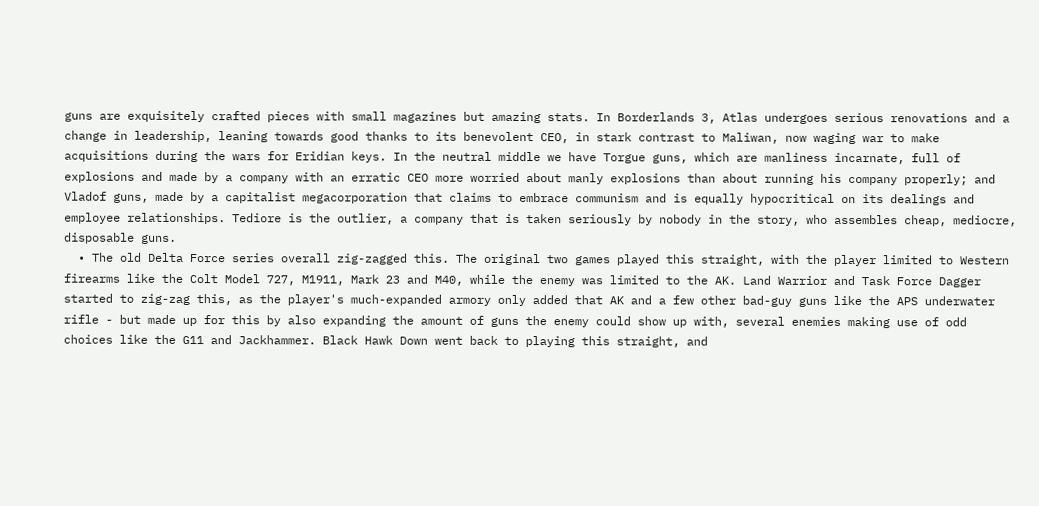guns are exquisitely crafted pieces with small magazines but amazing stats. In Borderlands 3, Atlas undergoes serious renovations and a change in leadership, leaning towards good thanks to its benevolent CEO, in stark contrast to Maliwan, now waging war to make acquisitions during the wars for Eridian keys. In the neutral middle we have Torgue guns, which are manliness incarnate, full of explosions and made by a company with an erratic CEO more worried about manly explosions than about running his company properly; and Vladof guns, made by a capitalist megacorporation that claims to embrace communism and is equally hypocritical on its dealings and employee relationships. Tediore is the outlier, a company that is taken seriously by nobody in the story, who assembles cheap, mediocre, disposable guns.
  • The old Delta Force series overall zig-zagged this. The original two games played this straight, with the player limited to Western firearms like the Colt Model 727, M1911, Mark 23 and M40, while the enemy was limited to the AK. Land Warrior and Task Force Dagger started to zig-zag this, as the player's much-expanded armory only added that AK and a few other bad-guy guns like the APS underwater rifle - but made up for this by also expanding the amount of guns the enemy could show up with, several enemies making use of odd choices like the G11 and Jackhammer. Black Hawk Down went back to playing this straight, and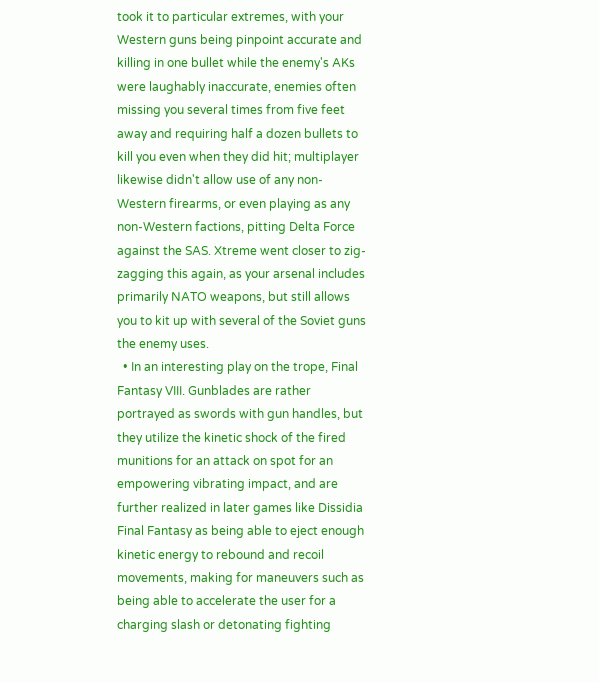took it to particular extremes, with your Western guns being pinpoint accurate and killing in one bullet while the enemy's AKs were laughably inaccurate, enemies often missing you several times from five feet away and requiring half a dozen bullets to kill you even when they did hit; multiplayer likewise didn't allow use of any non-Western firearms, or even playing as any non-Western factions, pitting Delta Force against the SAS. Xtreme went closer to zig-zagging this again, as your arsenal includes primarily NATO weapons, but still allows you to kit up with several of the Soviet guns the enemy uses.
  • In an interesting play on the trope, Final Fantasy VIII. Gunblades are rather portrayed as swords with gun handles, but they utilize the kinetic shock of the fired munitions for an attack on spot for an empowering vibrating impact, and are further realized in later games like Dissidia Final Fantasy as being able to eject enough kinetic energy to rebound and recoil movements, making for maneuvers such as being able to accelerate the user for a charging slash or detonating fighting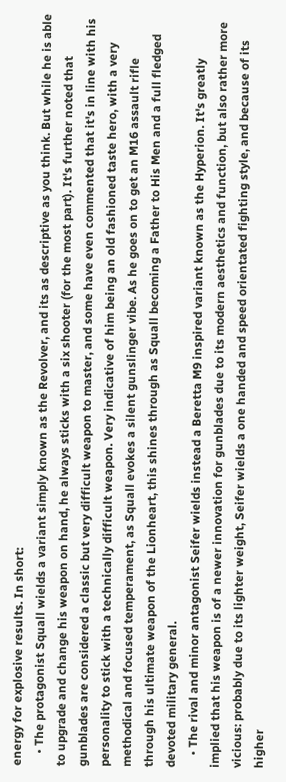energy for explosive results. In short:
    • The protagonist Squall wields a variant simply known as the Revolver, and its as descriptive as you think. But while he is able to upgrade and change his weapon on hand, he always sticks with a six shooter (for the most part). It's further noted that gunblades are considered a classic but very difficult weapon to master, and some have even commented that it's in line with his personality to stick with a technically difficult weapon. Very indicative of him being an old fashioned taste hero, with a very methodical and focused temperament, as Squall evokes a silent gunslinger vibe. As he goes on to get an M16 assault rifle through his ultimate weapon of the Lionheart, this shines through as Squall becoming a Father to His Men and a full fledged devoted military general.
    • The rival and minor antagonist Seifer wields instead a Beretta M9 inspired variant known as the Hyperion. It's greatly implied that his weapon is of a newer innovation for gunblades due to its modern aesthetics and function, but also rather more vicious: probably due to its lighter weight, Seifer wields a one handed and speed orientated fighting style, and because of its higher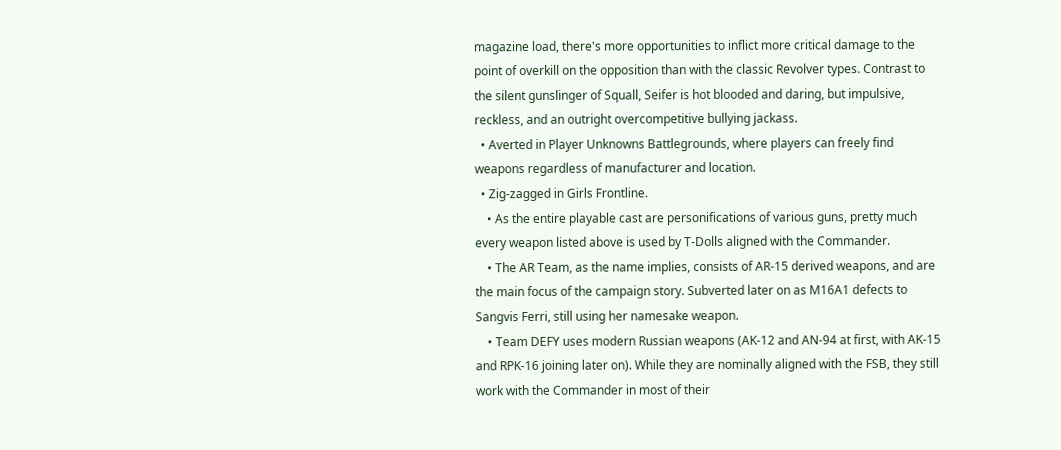magazine load, there's more opportunities to inflict more critical damage to the point of overkill on the opposition than with the classic Revolver types. Contrast to the silent gunslinger of Squall, Seifer is hot blooded and daring, but impulsive, reckless, and an outright overcompetitive bullying jackass.
  • Averted in Player Unknowns Battlegrounds, where players can freely find weapons regardless of manufacturer and location.
  • Zig-zagged in Girls Frontline.
    • As the entire playable cast are personifications of various guns, pretty much every weapon listed above is used by T-Dolls aligned with the Commander.
    • The AR Team, as the name implies, consists of AR-15 derived weapons, and are the main focus of the campaign story. Subverted later on as M16A1 defects to Sangvis Ferri, still using her namesake weapon.
    • Team DEFY uses modern Russian weapons (AK-12 and AN-94 at first, with AK-15 and RPK-16 joining later on). While they are nominally aligned with the FSB, they still work with the Commander in most of their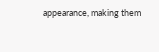appearance, making them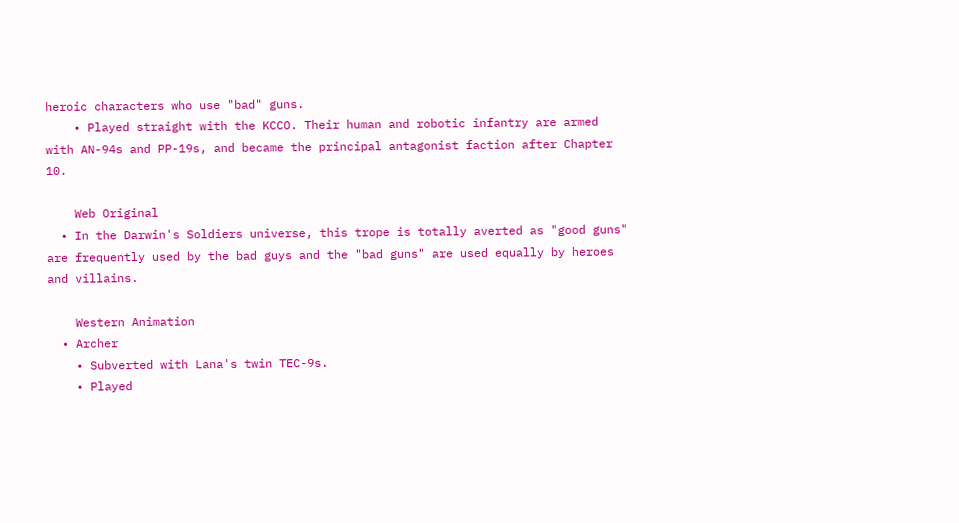heroic characters who use "bad" guns.
    • Played straight with the KCCO. Their human and robotic infantry are armed with AN-94s and PP-19s, and became the principal antagonist faction after Chapter 10.

    Web Original
  • In the Darwin's Soldiers universe, this trope is totally averted as "good guns" are frequently used by the bad guys and the "bad guns" are used equally by heroes and villains.

    Western Animation
  • Archer
    • Subverted with Lana's twin TEC-9s.
    • Played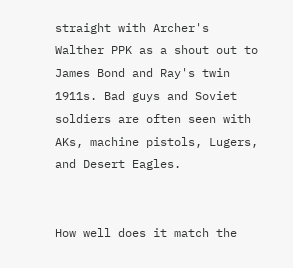straight with Archer's Walther PPK as a shout out to James Bond and Ray's twin 1911s. Bad guys and Soviet soldiers are often seen with AKs, machine pistols, Lugers, and Desert Eagles.


How well does it match the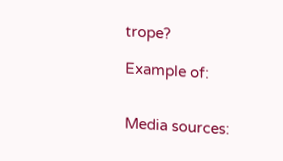trope?

Example of:


Media sources: